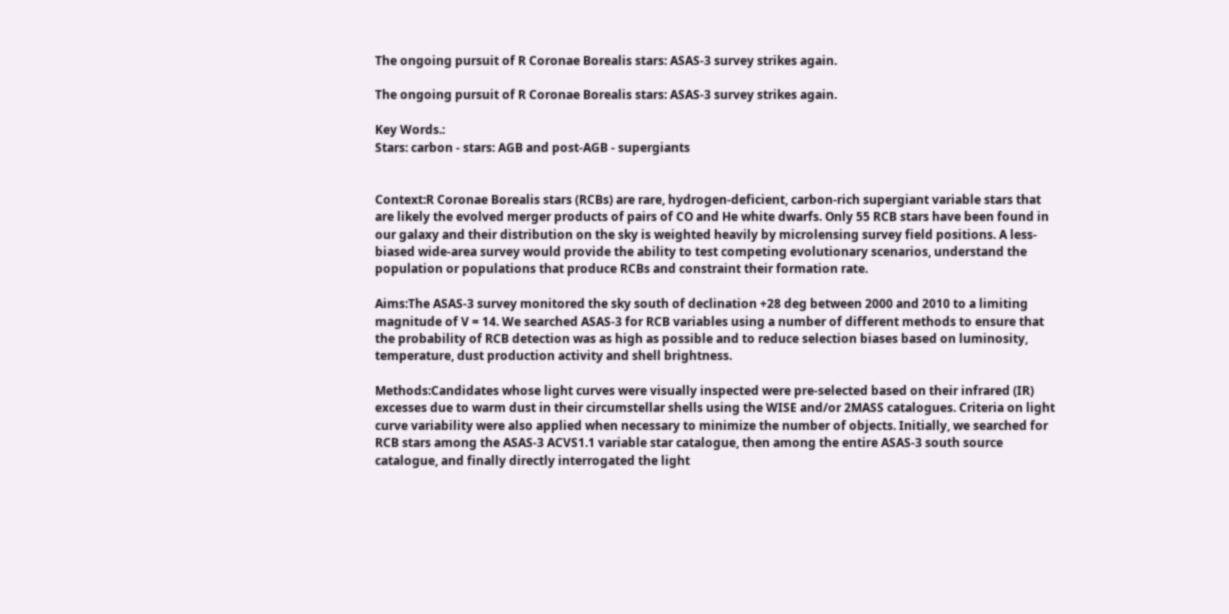The ongoing pursuit of R Coronae Borealis stars: ASAS-3 survey strikes again.

The ongoing pursuit of R Coronae Borealis stars: ASAS-3 survey strikes again.

Key Words.:
Stars: carbon - stars: AGB and post-AGB - supergiants


Context:R Coronae Borealis stars (RCBs) are rare, hydrogen-deficient, carbon-rich supergiant variable stars that are likely the evolved merger products of pairs of CO and He white dwarfs. Only 55 RCB stars have been found in our galaxy and their distribution on the sky is weighted heavily by microlensing survey field positions. A less-biased wide-area survey would provide the ability to test competing evolutionary scenarios, understand the population or populations that produce RCBs and constraint their formation rate.

Aims:The ASAS-3 survey monitored the sky south of declination +28 deg between 2000 and 2010 to a limiting magnitude of V = 14. We searched ASAS-3 for RCB variables using a number of different methods to ensure that the probability of RCB detection was as high as possible and to reduce selection biases based on luminosity, temperature, dust production activity and shell brightness.

Methods:Candidates whose light curves were visually inspected were pre-selected based on their infrared (IR) excesses due to warm dust in their circumstellar shells using the WISE and/or 2MASS catalogues. Criteria on light curve variability were also applied when necessary to minimize the number of objects. Initially, we searched for RCB stars among the ASAS-3 ACVS1.1 variable star catalogue, then among the entire ASAS-3 south source catalogue, and finally directly interrogated the light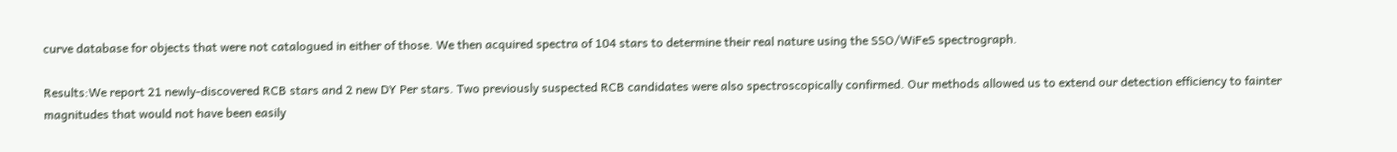curve database for objects that were not catalogued in either of those. We then acquired spectra of 104 stars to determine their real nature using the SSO/WiFeS spectrograph.

Results:We report 21 newly-discovered RCB stars and 2 new DY Per stars. Two previously suspected RCB candidates were also spectroscopically confirmed. Our methods allowed us to extend our detection efficiency to fainter magnitudes that would not have been easily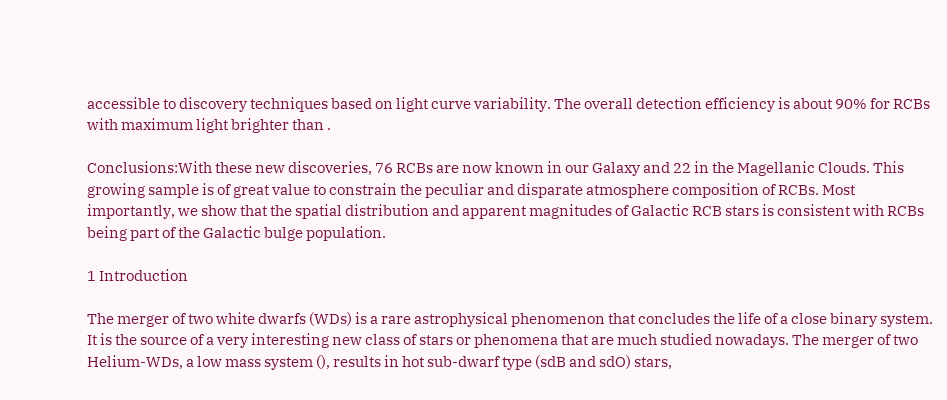accessible to discovery techniques based on light curve variability. The overall detection efficiency is about 90% for RCBs with maximum light brighter than .

Conclusions:With these new discoveries, 76 RCBs are now known in our Galaxy and 22 in the Magellanic Clouds. This growing sample is of great value to constrain the peculiar and disparate atmosphere composition of RCBs. Most importantly, we show that the spatial distribution and apparent magnitudes of Galactic RCB stars is consistent with RCBs being part of the Galactic bulge population.

1 Introduction

The merger of two white dwarfs (WDs) is a rare astrophysical phenomenon that concludes the life of a close binary system. It is the source of a very interesting new class of stars or phenomena that are much studied nowadays. The merger of two Helium-WDs, a low mass system (), results in hot sub-dwarf type (sdB and sdO) stars,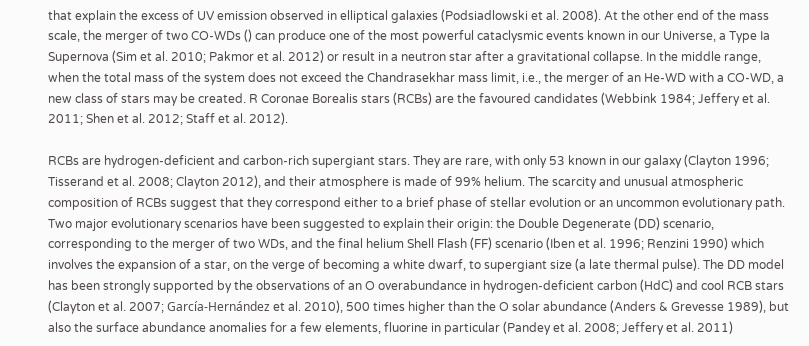that explain the excess of UV emission observed in elliptical galaxies (Podsiadlowski et al. 2008). At the other end of the mass scale, the merger of two CO-WDs () can produce one of the most powerful cataclysmic events known in our Universe, a Type Ia Supernova (Sim et al. 2010; Pakmor et al. 2012) or result in a neutron star after a gravitational collapse. In the middle range, when the total mass of the system does not exceed the Chandrasekhar mass limit, i.e., the merger of an He-WD with a CO-WD, a new class of stars may be created. R Coronae Borealis stars (RCBs) are the favoured candidates (Webbink 1984; Jeffery et al. 2011; Shen et al. 2012; Staff et al. 2012).

RCBs are hydrogen-deficient and carbon-rich supergiant stars. They are rare, with only 53 known in our galaxy (Clayton 1996; Tisserand et al. 2008; Clayton 2012), and their atmosphere is made of 99% helium. The scarcity and unusual atmospheric composition of RCBs suggest that they correspond either to a brief phase of stellar evolution or an uncommon evolutionary path. Two major evolutionary scenarios have been suggested to explain their origin: the Double Degenerate (DD) scenario, corresponding to the merger of two WDs, and the final helium Shell Flash (FF) scenario (Iben et al. 1996; Renzini 1990) which involves the expansion of a star, on the verge of becoming a white dwarf, to supergiant size (a late thermal pulse). The DD model has been strongly supported by the observations of an O overabundance in hydrogen-deficient carbon (HdC) and cool RCB stars (Clayton et al. 2007; García-Hernández et al. 2010), 500 times higher than the O solar abundance (Anders & Grevesse 1989), but also the surface abundance anomalies for a few elements, fluorine in particular (Pandey et al. 2008; Jeffery et al. 2011)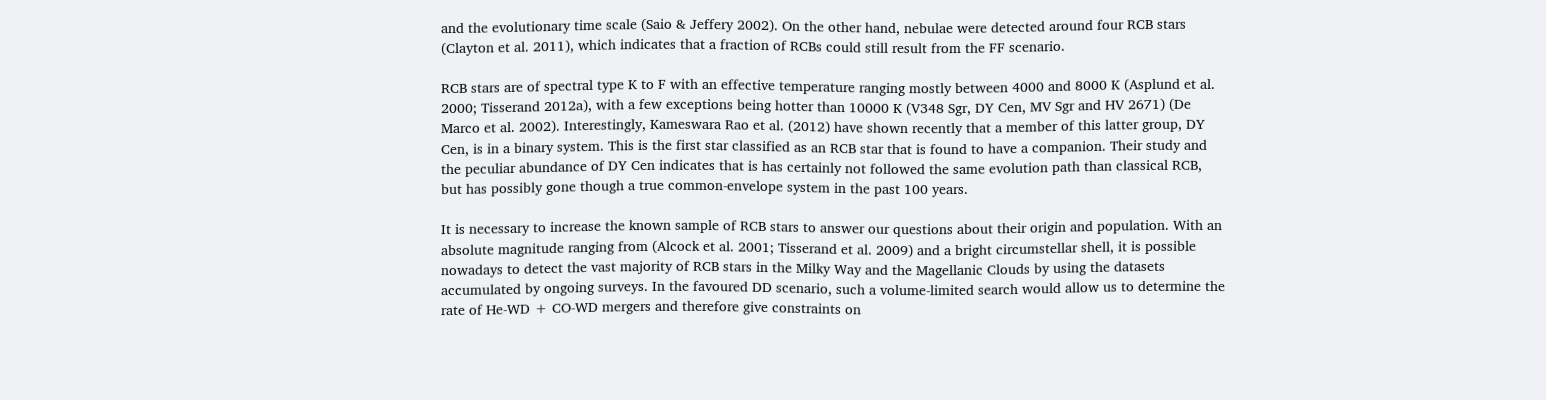and the evolutionary time scale (Saio & Jeffery 2002). On the other hand, nebulae were detected around four RCB stars (Clayton et al. 2011), which indicates that a fraction of RCBs could still result from the FF scenario.

RCB stars are of spectral type K to F with an effective temperature ranging mostly between 4000 and 8000 K (Asplund et al. 2000; Tisserand 2012a), with a few exceptions being hotter than 10000 K (V348 Sgr, DY Cen, MV Sgr and HV 2671) (De Marco et al. 2002). Interestingly, Kameswara Rao et al. (2012) have shown recently that a member of this latter group, DY Cen, is in a binary system. This is the first star classified as an RCB star that is found to have a companion. Their study and the peculiar abundance of DY Cen indicates that is has certainly not followed the same evolution path than classical RCB, but has possibly gone though a true common-envelope system in the past 100 years.

It is necessary to increase the known sample of RCB stars to answer our questions about their origin and population. With an absolute magnitude ranging from (Alcock et al. 2001; Tisserand et al. 2009) and a bright circumstellar shell, it is possible nowadays to detect the vast majority of RCB stars in the Milky Way and the Magellanic Clouds by using the datasets accumulated by ongoing surveys. In the favoured DD scenario, such a volume-limited search would allow us to determine the rate of He-WD + CO-WD mergers and therefore give constraints on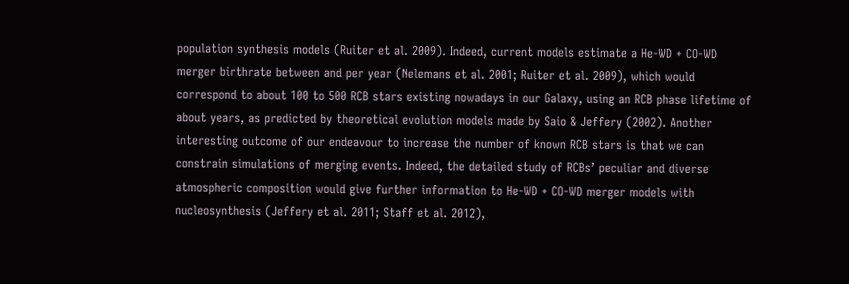population synthesis models (Ruiter et al. 2009). Indeed, current models estimate a He-WD + CO-WD merger birthrate between and per year (Nelemans et al. 2001; Ruiter et al. 2009), which would correspond to about 100 to 500 RCB stars existing nowadays in our Galaxy, using an RCB phase lifetime of about years, as predicted by theoretical evolution models made by Saio & Jeffery (2002). Another interesting outcome of our endeavour to increase the number of known RCB stars is that we can constrain simulations of merging events. Indeed, the detailed study of RCBs’ peculiar and diverse atmospheric composition would give further information to He-WD + CO-WD merger models with nucleosynthesis (Jeffery et al. 2011; Staff et al. 2012),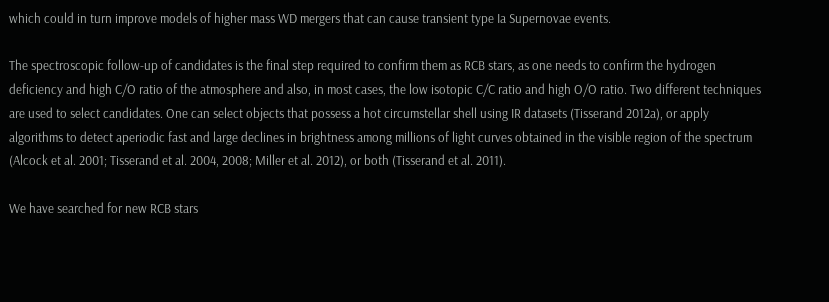which could in turn improve models of higher mass WD mergers that can cause transient type Ia Supernovae events.

The spectroscopic follow-up of candidates is the final step required to confirm them as RCB stars, as one needs to confirm the hydrogen deficiency and high C/O ratio of the atmosphere and also, in most cases, the low isotopic C/C ratio and high O/O ratio. Two different techniques are used to select candidates. One can select objects that possess a hot circumstellar shell using IR datasets (Tisserand 2012a), or apply algorithms to detect aperiodic fast and large declines in brightness among millions of light curves obtained in the visible region of the spectrum (Alcock et al. 2001; Tisserand et al. 2004, 2008; Miller et al. 2012), or both (Tisserand et al. 2011).

We have searched for new RCB stars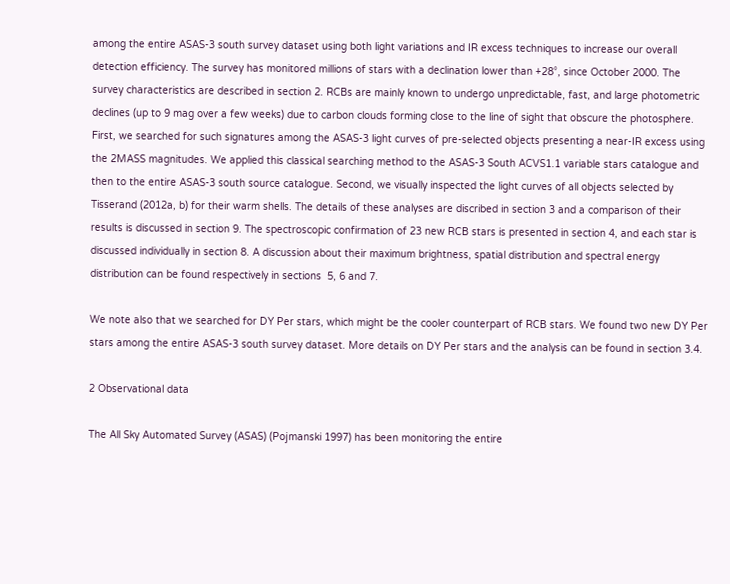among the entire ASAS-3 south survey dataset using both light variations and IR excess techniques to increase our overall detection efficiency. The survey has monitored millions of stars with a declination lower than +28°, since October 2000. The survey characteristics are described in section 2. RCBs are mainly known to undergo unpredictable, fast, and large photometric declines (up to 9 mag over a few weeks) due to carbon clouds forming close to the line of sight that obscure the photosphere. First, we searched for such signatures among the ASAS-3 light curves of pre-selected objects presenting a near-IR excess using the 2MASS magnitudes. We applied this classical searching method to the ASAS-3 South ACVS1.1 variable stars catalogue and then to the entire ASAS-3 south source catalogue. Second, we visually inspected the light curves of all objects selected by Tisserand (2012a, b) for their warm shells. The details of these analyses are discribed in section 3 and a comparison of their results is discussed in section 9. The spectroscopic confirmation of 23 new RCB stars is presented in section 4, and each star is discussed individually in section 8. A discussion about their maximum brightness, spatial distribution and spectral energy distribution can be found respectively in sections  5, 6 and 7.

We note also that we searched for DY Per stars, which might be the cooler counterpart of RCB stars. We found two new DY Per stars among the entire ASAS-3 south survey dataset. More details on DY Per stars and the analysis can be found in section 3.4.

2 Observational data

The All Sky Automated Survey (ASAS) (Pojmanski 1997) has been monitoring the entire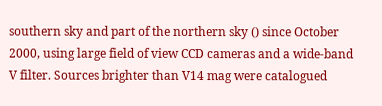southern sky and part of the northern sky () since October 2000, using large field of view CCD cameras and a wide-band V filter. Sources brighter than V14 mag were catalogued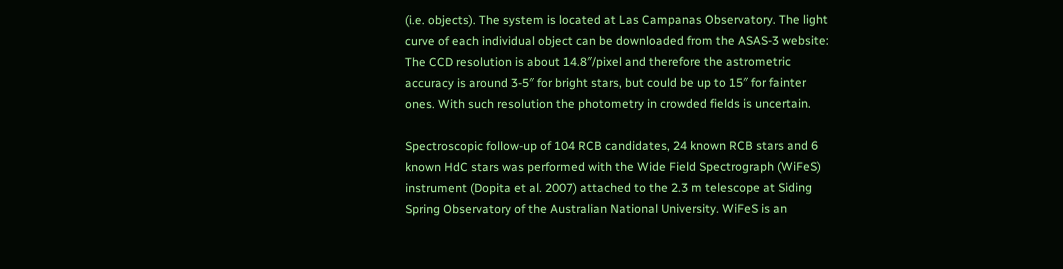(i.e. objects). The system is located at Las Campanas Observatory. The light curve of each individual object can be downloaded from the ASAS-3 website: The CCD resolution is about 14.8″/pixel and therefore the astrometric accuracy is around 3-5″ for bright stars, but could be up to 15″ for fainter ones. With such resolution the photometry in crowded fields is uncertain.

Spectroscopic follow-up of 104 RCB candidates, 24 known RCB stars and 6 known HdC stars was performed with the Wide Field Spectrograph (WiFeS) instrument (Dopita et al. 2007) attached to the 2.3 m telescope at Siding Spring Observatory of the Australian National University. WiFeS is an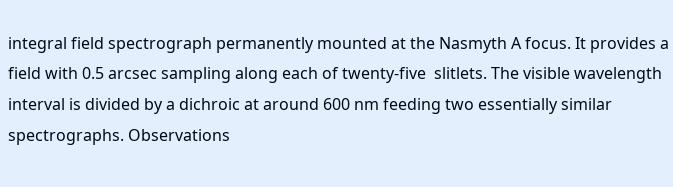integral field spectrograph permanently mounted at the Nasmyth A focus. It provides a  field with 0.5 arcsec sampling along each of twenty-five  slitlets. The visible wavelength interval is divided by a dichroic at around 600 nm feeding two essentially similar spectrographs. Observations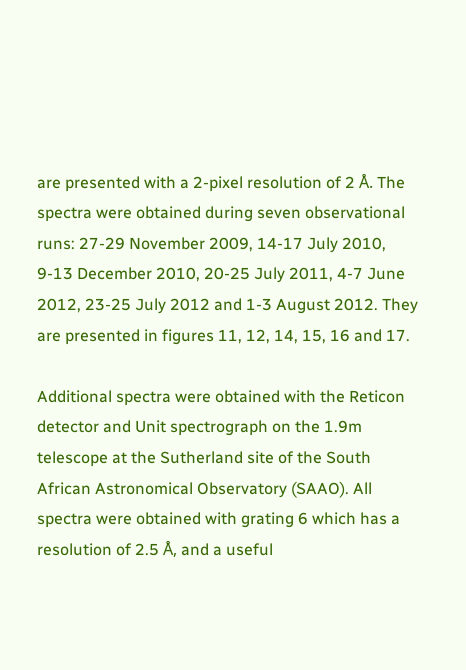are presented with a 2-pixel resolution of 2 Å. The spectra were obtained during seven observational runs: 27-29 November 2009, 14-17 July 2010, 9-13 December 2010, 20-25 July 2011, 4-7 June 2012, 23-25 July 2012 and 1-3 August 2012. They are presented in figures 11, 12, 14, 15, 16 and 17.

Additional spectra were obtained with the Reticon detector and Unit spectrograph on the 1.9m telescope at the Sutherland site of the South African Astronomical Observatory (SAAO). All spectra were obtained with grating 6 which has a resolution of 2.5 Å, and a useful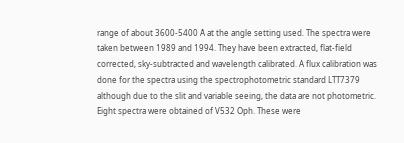range of about 3600-5400 Å at the angle setting used. The spectra were taken between 1989 and 1994. They have been extracted, flat-field corrected, sky-subtracted and wavelength calibrated. A flux calibration was done for the spectra using the spectrophotometric standard LTT7379 although due to the slit and variable seeing, the data are not photometric. Eight spectra were obtained of V532 Oph. These were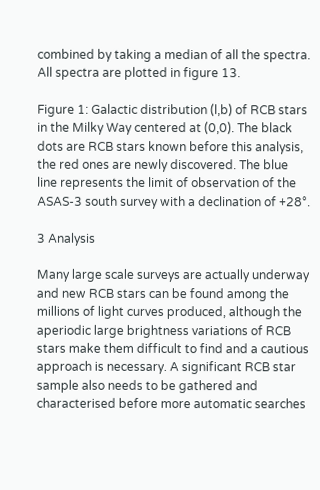combined by taking a median of all the spectra. All spectra are plotted in figure 13.

Figure 1: Galactic distribution (l,b) of RCB stars in the Milky Way centered at (0,0). The black dots are RCB stars known before this analysis, the red ones are newly discovered. The blue line represents the limit of observation of the ASAS-3 south survey with a declination of +28°.

3 Analysis

Many large scale surveys are actually underway and new RCB stars can be found among the millions of light curves produced, although the aperiodic large brightness variations of RCB stars make them difficult to find and a cautious approach is necessary. A significant RCB star sample also needs to be gathered and characterised before more automatic searches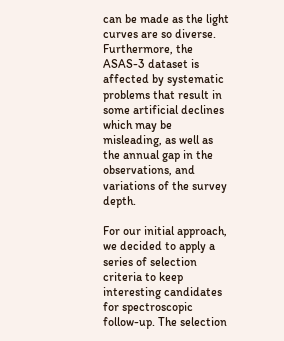can be made as the light curves are so diverse. Furthermore, the ASAS-3 dataset is affected by systematic problems that result in some artificial declines which may be misleading, as well as the annual gap in the observations, and variations of the survey depth.

For our initial approach, we decided to apply a series of selection criteria to keep interesting candidates for spectroscopic follow-up. The selection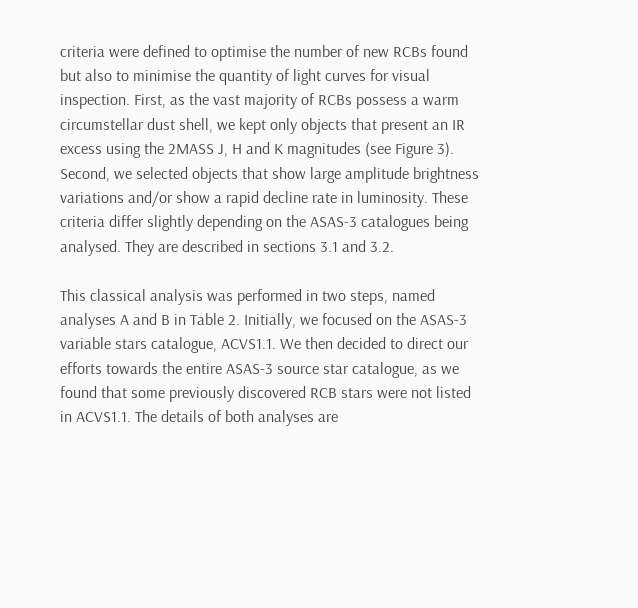criteria were defined to optimise the number of new RCBs found but also to minimise the quantity of light curves for visual inspection. First, as the vast majority of RCBs possess a warm circumstellar dust shell, we kept only objects that present an IR excess using the 2MASS J, H and K magnitudes (see Figure 3). Second, we selected objects that show large amplitude brightness variations and/or show a rapid decline rate in luminosity. These criteria differ slightly depending on the ASAS-3 catalogues being analysed. They are described in sections 3.1 and 3.2.

This classical analysis was performed in two steps, named analyses A and B in Table 2. Initially, we focused on the ASAS-3 variable stars catalogue, ACVS1.1. We then decided to direct our efforts towards the entire ASAS-3 source star catalogue, as we found that some previously discovered RCB stars were not listed in ACVS1.1. The details of both analyses are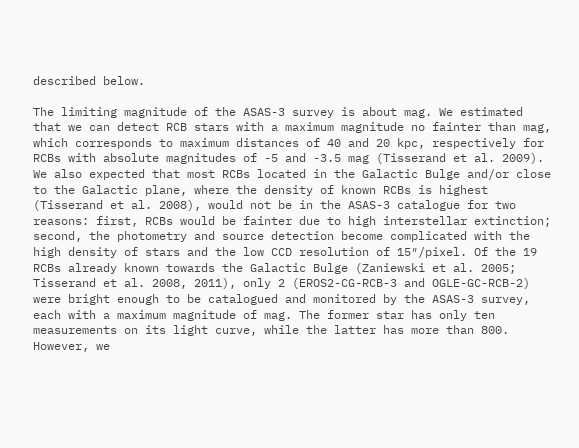described below.

The limiting magnitude of the ASAS-3 survey is about mag. We estimated that we can detect RCB stars with a maximum magnitude no fainter than mag, which corresponds to maximum distances of 40 and 20 kpc, respectively for RCBs with absolute magnitudes of -5 and -3.5 mag (Tisserand et al. 2009). We also expected that most RCBs located in the Galactic Bulge and/or close to the Galactic plane, where the density of known RCBs is highest (Tisserand et al. 2008), would not be in the ASAS-3 catalogue for two reasons: first, RCBs would be fainter due to high interstellar extinction; second, the photometry and source detection become complicated with the high density of stars and the low CCD resolution of 15″/pixel. Of the 19 RCBs already known towards the Galactic Bulge (Zaniewski et al. 2005; Tisserand et al. 2008, 2011), only 2 (EROS2-CG-RCB-3 and OGLE-GC-RCB-2) were bright enough to be catalogued and monitored by the ASAS-3 survey, each with a maximum magnitude of mag. The former star has only ten measurements on its light curve, while the latter has more than 800. However, we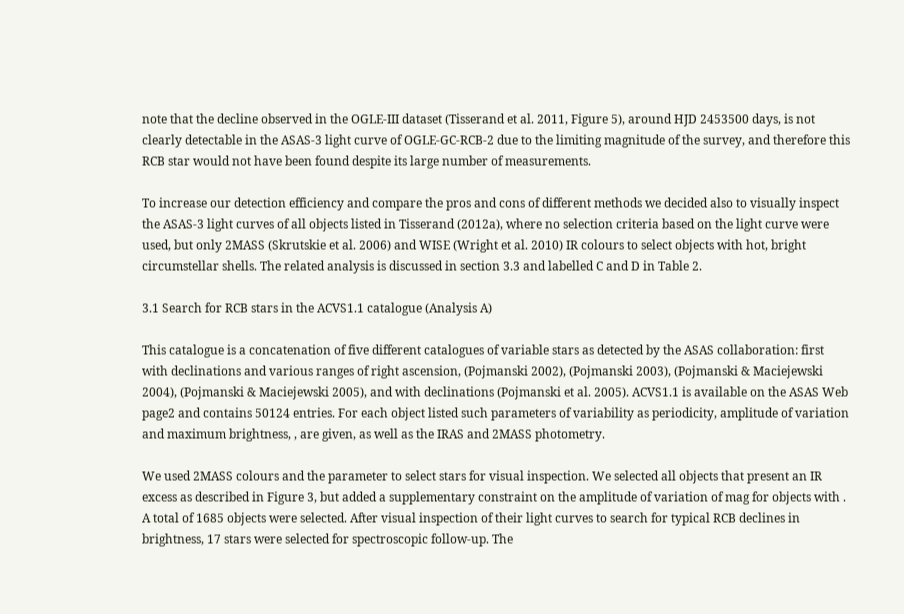note that the decline observed in the OGLE-III dataset (Tisserand et al. 2011, Figure 5), around HJD 2453500 days, is not clearly detectable in the ASAS-3 light curve of OGLE-GC-RCB-2 due to the limiting magnitude of the survey, and therefore this RCB star would not have been found despite its large number of measurements.

To increase our detection efficiency and compare the pros and cons of different methods we decided also to visually inspect the ASAS-3 light curves of all objects listed in Tisserand (2012a), where no selection criteria based on the light curve were used, but only 2MASS (Skrutskie et al. 2006) and WISE (Wright et al. 2010) IR colours to select objects with hot, bright circumstellar shells. The related analysis is discussed in section 3.3 and labelled C and D in Table 2.

3.1 Search for RCB stars in the ACVS1.1 catalogue (Analysis A)

This catalogue is a concatenation of five different catalogues of variable stars as detected by the ASAS collaboration: first with declinations and various ranges of right ascension, (Pojmanski 2002), (Pojmanski 2003), (Pojmanski & Maciejewski 2004), (Pojmanski & Maciejewski 2005), and with declinations (Pojmanski et al. 2005). ACVS1.1 is available on the ASAS Web page2 and contains 50124 entries. For each object listed such parameters of variability as periodicity, amplitude of variation and maximum brightness, , are given, as well as the IRAS and 2MASS photometry.

We used 2MASS colours and the parameter to select stars for visual inspection. We selected all objects that present an IR excess as described in Figure 3, but added a supplementary constraint on the amplitude of variation of mag for objects with . A total of 1685 objects were selected. After visual inspection of their light curves to search for typical RCB declines in brightness, 17 stars were selected for spectroscopic follow-up. The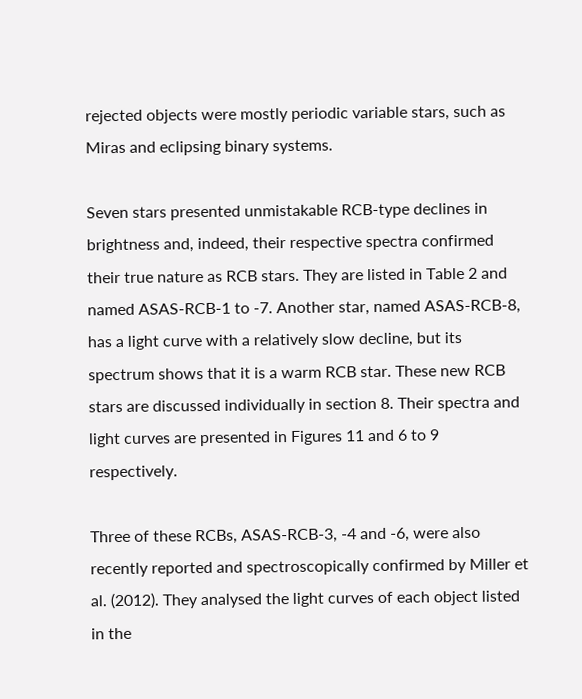rejected objects were mostly periodic variable stars, such as Miras and eclipsing binary systems.

Seven stars presented unmistakable RCB-type declines in brightness and, indeed, their respective spectra confirmed their true nature as RCB stars. They are listed in Table 2 and named ASAS-RCB-1 to -7. Another star, named ASAS-RCB-8, has a light curve with a relatively slow decline, but its spectrum shows that it is a warm RCB star. These new RCB stars are discussed individually in section 8. Their spectra and light curves are presented in Figures 11 and 6 to 9 respectively.

Three of these RCBs, ASAS-RCB-3, -4 and -6, were also recently reported and spectroscopically confirmed by Miller et al. (2012). They analysed the light curves of each object listed in the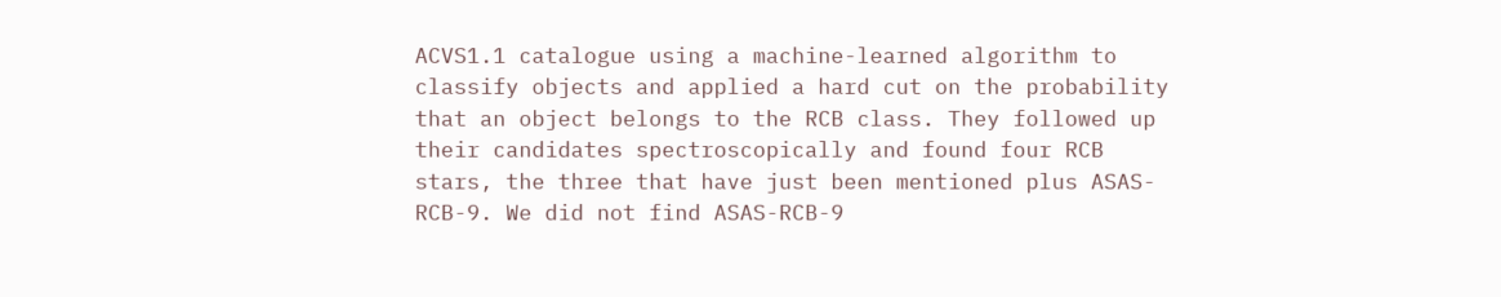ACVS1.1 catalogue using a machine-learned algorithm to classify objects and applied a hard cut on the probability that an object belongs to the RCB class. They followed up their candidates spectroscopically and found four RCB stars, the three that have just been mentioned plus ASAS-RCB-9. We did not find ASAS-RCB-9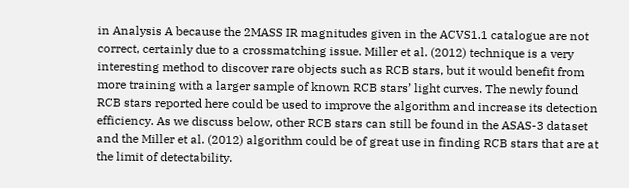in Analysis A because the 2MASS IR magnitudes given in the ACVS1.1 catalogue are not correct, certainly due to a crossmatching issue. Miller et al. (2012) technique is a very interesting method to discover rare objects such as RCB stars, but it would benefit from more training with a larger sample of known RCB stars’ light curves. The newly found RCB stars reported here could be used to improve the algorithm and increase its detection efficiency. As we discuss below, other RCB stars can still be found in the ASAS-3 dataset and the Miller et al. (2012) algorithm could be of great use in finding RCB stars that are at the limit of detectability.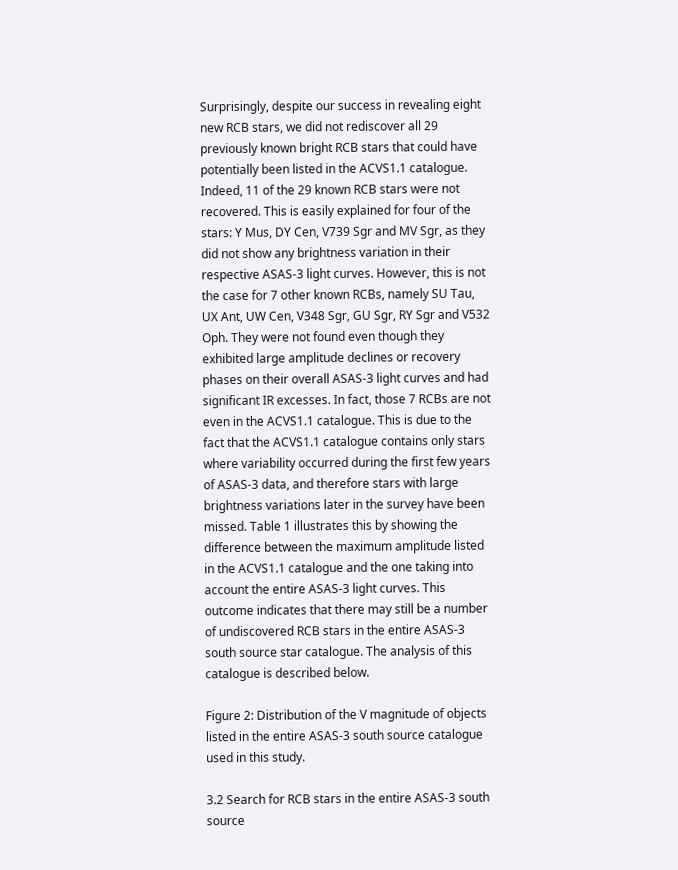Surprisingly, despite our success in revealing eight new RCB stars, we did not rediscover all 29 previously known bright RCB stars that could have potentially been listed in the ACVS1.1 catalogue. Indeed, 11 of the 29 known RCB stars were not recovered. This is easily explained for four of the stars: Y Mus, DY Cen, V739 Sgr and MV Sgr, as they did not show any brightness variation in their respective ASAS-3 light curves. However, this is not the case for 7 other known RCBs, namely SU Tau, UX Ant, UW Cen, V348 Sgr, GU Sgr, RY Sgr and V532 Oph. They were not found even though they exhibited large amplitude declines or recovery phases on their overall ASAS-3 light curves and had significant IR excesses. In fact, those 7 RCBs are not even in the ACVS1.1 catalogue. This is due to the fact that the ACVS1.1 catalogue contains only stars where variability occurred during the first few years of ASAS-3 data, and therefore stars with large brightness variations later in the survey have been missed. Table 1 illustrates this by showing the difference between the maximum amplitude listed in the ACVS1.1 catalogue and the one taking into account the entire ASAS-3 light curves. This outcome indicates that there may still be a number of undiscovered RCB stars in the entire ASAS-3 south source star catalogue. The analysis of this catalogue is described below.

Figure 2: Distribution of the V magnitude of objects listed in the entire ASAS-3 south source catalogue used in this study.

3.2 Search for RCB stars in the entire ASAS-3 south source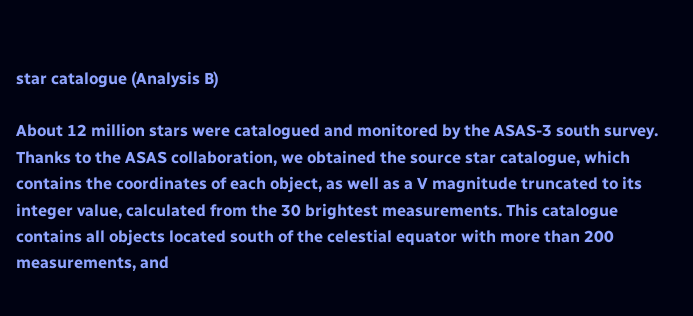star catalogue (Analysis B)

About 12 million stars were catalogued and monitored by the ASAS-3 south survey. Thanks to the ASAS collaboration, we obtained the source star catalogue, which contains the coordinates of each object, as well as a V magnitude truncated to its integer value, calculated from the 30 brightest measurements. This catalogue contains all objects located south of the celestial equator with more than 200 measurements, and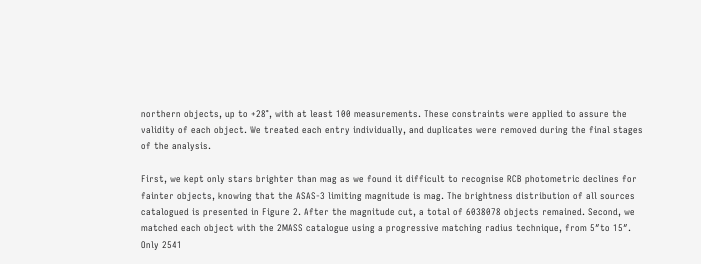northern objects, up to +28°, with at least 100 measurements. These constraints were applied to assure the validity of each object. We treated each entry individually, and duplicates were removed during the final stages of the analysis.

First, we kept only stars brighter than mag as we found it difficult to recognise RCB photometric declines for fainter objects, knowing that the ASAS-3 limiting magnitude is mag. The brightness distribution of all sources catalogued is presented in Figure 2. After the magnitude cut, a total of 6038078 objects remained. Second, we matched each object with the 2MASS catalogue using a progressive matching radius technique, from 5″to 15″. Only 2541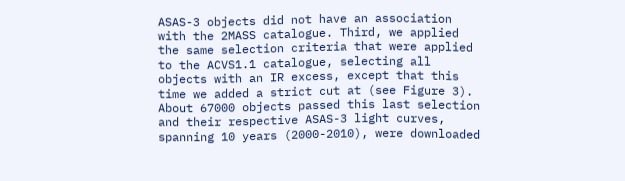ASAS-3 objects did not have an association with the 2MASS catalogue. Third, we applied the same selection criteria that were applied to the ACVS1.1 catalogue, selecting all objects with an IR excess, except that this time we added a strict cut at (see Figure 3). About 67000 objects passed this last selection and their respective ASAS-3 light curves, spanning 10 years (2000-2010), were downloaded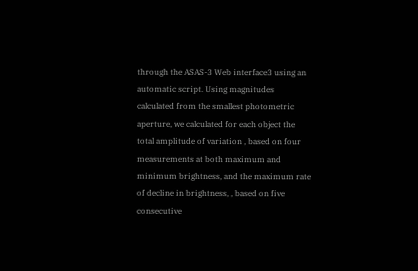through the ASAS-3 Web interface3 using an automatic script. Using magnitudes calculated from the smallest photometric aperture, we calculated for each object the total amplitude of variation , based on four measurements at both maximum and minimum brightness, and the maximum rate of decline in brightness, , based on five consecutive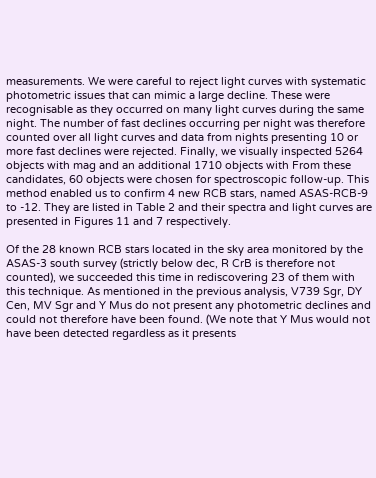measurements. We were careful to reject light curves with systematic photometric issues that can mimic a large decline. These were recognisable as they occurred on many light curves during the same night. The number of fast declines occurring per night was therefore counted over all light curves and data from nights presenting 10 or more fast declines were rejected. Finally, we visually inspected 5264 objects with mag and an additional 1710 objects with From these candidates, 60 objects were chosen for spectroscopic follow-up. This method enabled us to confirm 4 new RCB stars, named ASAS-RCB-9 to -12. They are listed in Table 2 and their spectra and light curves are presented in Figures 11 and 7 respectively.

Of the 28 known RCB stars located in the sky area monitored by the ASAS-3 south survey (strictly below dec, R CrB is therefore not counted), we succeeded this time in rediscovering 23 of them with this technique. As mentioned in the previous analysis, V739 Sgr, DY Cen, MV Sgr and Y Mus do not present any photometric declines and could not therefore have been found. (We note that Y Mus would not have been detected regardless as it presents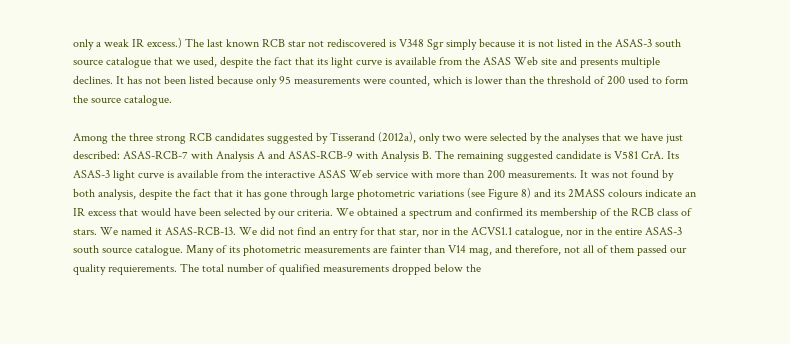only a weak IR excess.) The last known RCB star not rediscovered is V348 Sgr simply because it is not listed in the ASAS-3 south source catalogue that we used, despite the fact that its light curve is available from the ASAS Web site and presents multiple declines. It has not been listed because only 95 measurements were counted, which is lower than the threshold of 200 used to form the source catalogue.

Among the three strong RCB candidates suggested by Tisserand (2012a), only two were selected by the analyses that we have just described: ASAS-RCB-7 with Analysis A and ASAS-RCB-9 with Analysis B. The remaining suggested candidate is V581 CrA. Its ASAS-3 light curve is available from the interactive ASAS Web service with more than 200 measurements. It was not found by both analysis, despite the fact that it has gone through large photometric variations (see Figure 8) and its 2MASS colours indicate an IR excess that would have been selected by our criteria. We obtained a spectrum and confirmed its membership of the RCB class of stars. We named it ASAS-RCB-13. We did not find an entry for that star, nor in the ACVS1.1 catalogue, nor in the entire ASAS-3 south source catalogue. Many of its photometric measurements are fainter than V14 mag, and therefore, not all of them passed our quality requierements. The total number of qualified measurements dropped below the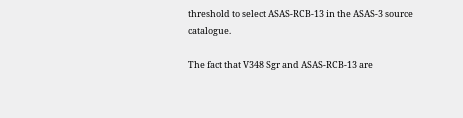threshold to select ASAS-RCB-13 in the ASAS-3 source catalogue.

The fact that V348 Sgr and ASAS-RCB-13 are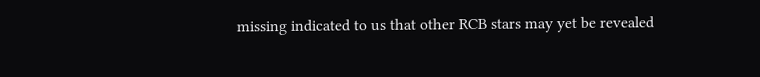missing indicated to us that other RCB stars may yet be revealed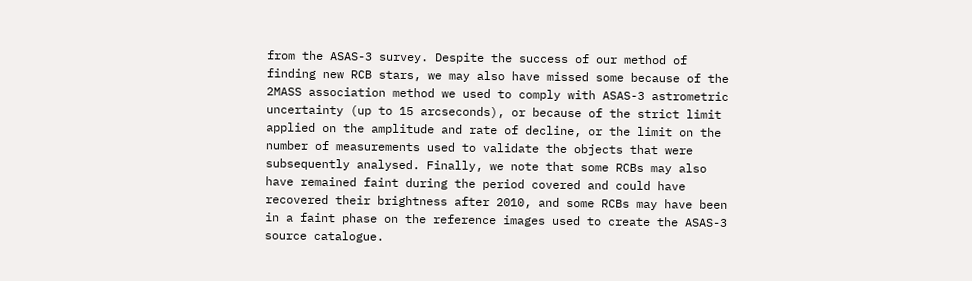from the ASAS-3 survey. Despite the success of our method of finding new RCB stars, we may also have missed some because of the 2MASS association method we used to comply with ASAS-3 astrometric uncertainty (up to 15 arcseconds), or because of the strict limit applied on the amplitude and rate of decline, or the limit on the number of measurements used to validate the objects that were subsequently analysed. Finally, we note that some RCBs may also have remained faint during the period covered and could have recovered their brightness after 2010, and some RCBs may have been in a faint phase on the reference images used to create the ASAS-3 source catalogue.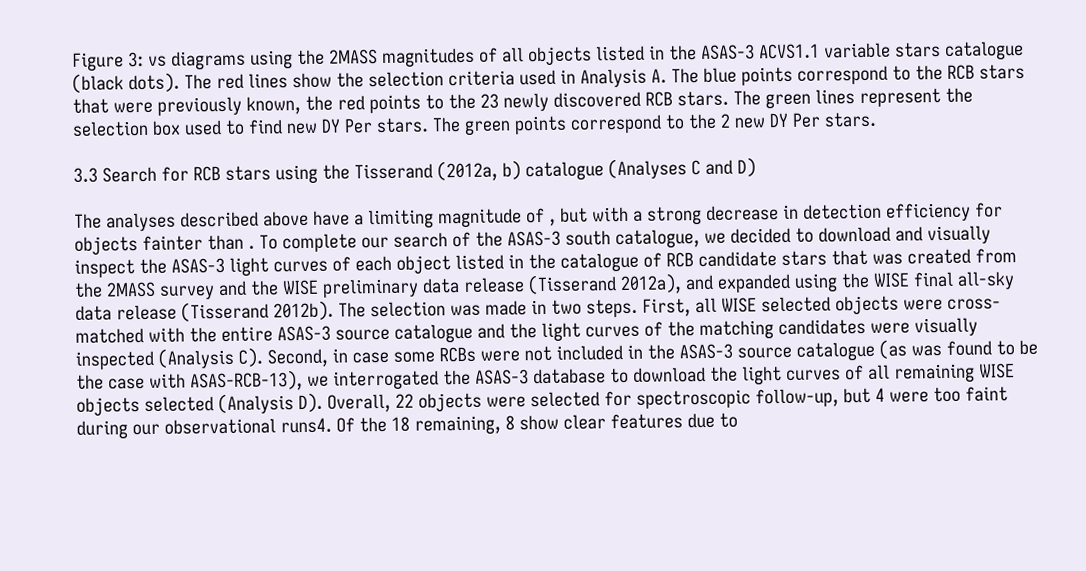Figure 3: vs diagrams using the 2MASS magnitudes of all objects listed in the ASAS-3 ACVS1.1 variable stars catalogue (black dots). The red lines show the selection criteria used in Analysis A. The blue points correspond to the RCB stars that were previously known, the red points to the 23 newly discovered RCB stars. The green lines represent the selection box used to find new DY Per stars. The green points correspond to the 2 new DY Per stars.

3.3 Search for RCB stars using the Tisserand (2012a, b) catalogue (Analyses C and D)

The analyses described above have a limiting magnitude of , but with a strong decrease in detection efficiency for objects fainter than . To complete our search of the ASAS-3 south catalogue, we decided to download and visually inspect the ASAS-3 light curves of each object listed in the catalogue of RCB candidate stars that was created from the 2MASS survey and the WISE preliminary data release (Tisserand 2012a), and expanded using the WISE final all-sky data release (Tisserand 2012b). The selection was made in two steps. First, all WISE selected objects were cross-matched with the entire ASAS-3 source catalogue and the light curves of the matching candidates were visually inspected (Analysis C). Second, in case some RCBs were not included in the ASAS-3 source catalogue (as was found to be the case with ASAS-RCB-13), we interrogated the ASAS-3 database to download the light curves of all remaining WISE objects selected (Analysis D). Overall, 22 objects were selected for spectroscopic follow-up, but 4 were too faint during our observational runs4. Of the 18 remaining, 8 show clear features due to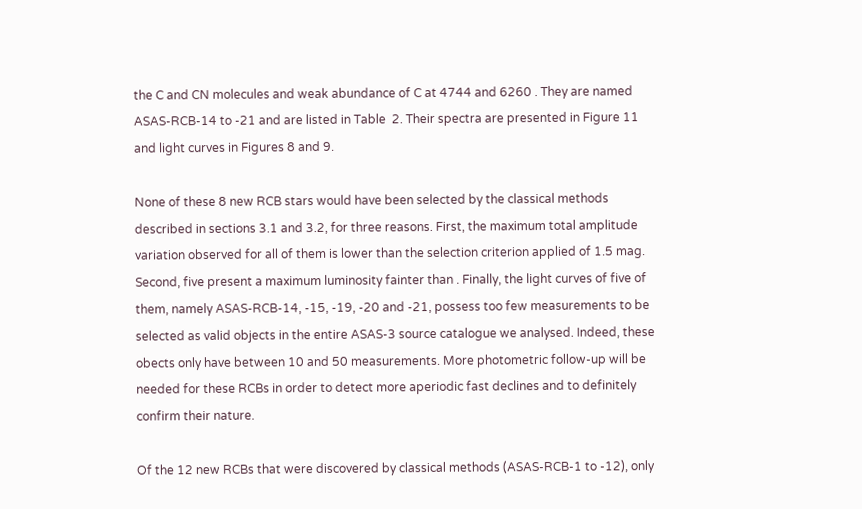the C and CN molecules and weak abundance of C at 4744 and 6260 . They are named ASAS-RCB-14 to -21 and are listed in Table  2. Their spectra are presented in Figure 11 and light curves in Figures 8 and 9.

None of these 8 new RCB stars would have been selected by the classical methods described in sections 3.1 and 3.2, for three reasons. First, the maximum total amplitude variation observed for all of them is lower than the selection criterion applied of 1.5 mag. Second, five present a maximum luminosity fainter than . Finally, the light curves of five of them, namely ASAS-RCB-14, -15, -19, -20 and -21, possess too few measurements to be selected as valid objects in the entire ASAS-3 source catalogue we analysed. Indeed, these obects only have between 10 and 50 measurements. More photometric follow-up will be needed for these RCBs in order to detect more aperiodic fast declines and to definitely confirm their nature.

Of the 12 new RCBs that were discovered by classical methods (ASAS-RCB-1 to -12), only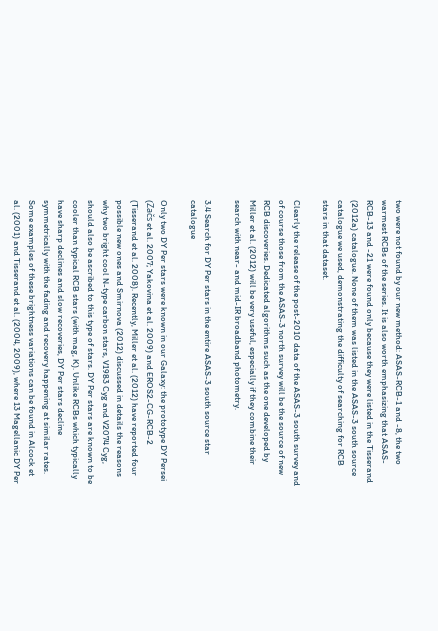two were not found by our new method: ASAS-RCB-1 and -8, the two warmest RCBs of the series. It is also worth emphasizing that ASAS-RCB-13 and -21 were found only because they were listed in the Tisserand (2012a) catalogue. None of them was listed in the ASAS-3 south source catalogue we used, demonstrating the difficulty of searching for RCB stars in that dataset.

Clearly the release of the post-2010 data of the ASAS-3 south survey and of course those from the ASAS-3 north survey will be the source of new RCB discoveries. Dedicated algorithms such as the one developed by Miller et al. (2012) will be very useful, especially if they combine their search with near- and mid-IR broadband photometry.

3.4 Search for DY Per stars in the entire ASAS-3 south source star catalogue

Only two DY Per stars were known in our Galaxy: the prototype DY Persei (Začs et al. 2007; Yakovina et al. 2009) and EROS2-CG-RCB-2 (Tisserand et al. 2008). Recently, Miller et al. (2012) have reported four possible new ones and Smirnova (2012) discussed in details the reasons why two bright cool N-type carbon stars, V1983 Cyg and V2074 Cyg, should also be ascribed to this type of stars. DY Per stars are known to be cooler than typical RCB stars (with mag, K). Unlike RCBs which typically have sharp declines and slow recoveries, DY Per stars decline symmetrically with the fading and recovery happening at similar rates. Some examples of these brightness variations can be found in Alcock et al. (2001) and Tisserand et al. (2004, 2009), where 13 Magellanic DY Per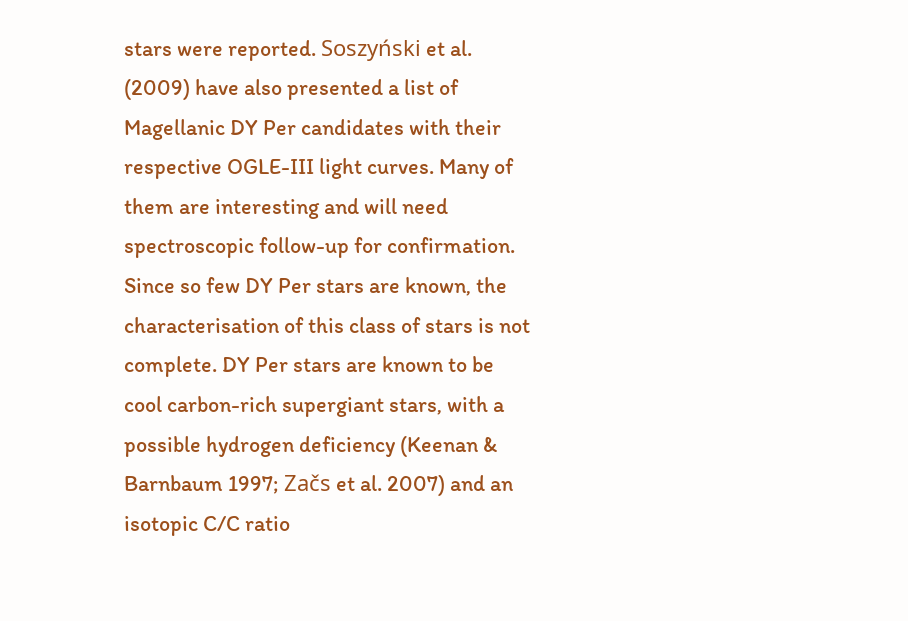stars were reported. Soszyński et al. (2009) have also presented a list of Magellanic DY Per candidates with their respective OGLE-III light curves. Many of them are interesting and will need spectroscopic follow-up for confirmation. Since so few DY Per stars are known, the characterisation of this class of stars is not complete. DY Per stars are known to be cool carbon-rich supergiant stars, with a possible hydrogen deficiency (Keenan & Barnbaum 1997; Začs et al. 2007) and an isotopic C/C ratio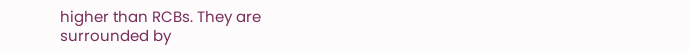higher than RCBs. They are surrounded by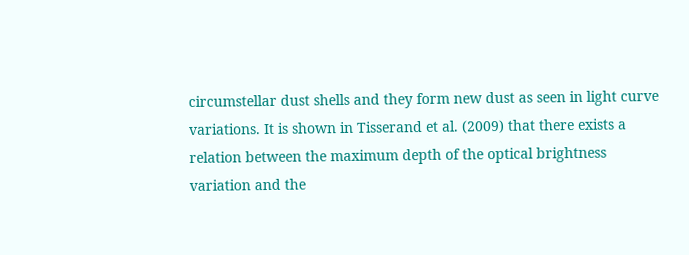circumstellar dust shells and they form new dust as seen in light curve variations. It is shown in Tisserand et al. (2009) that there exists a relation between the maximum depth of the optical brightness variation and the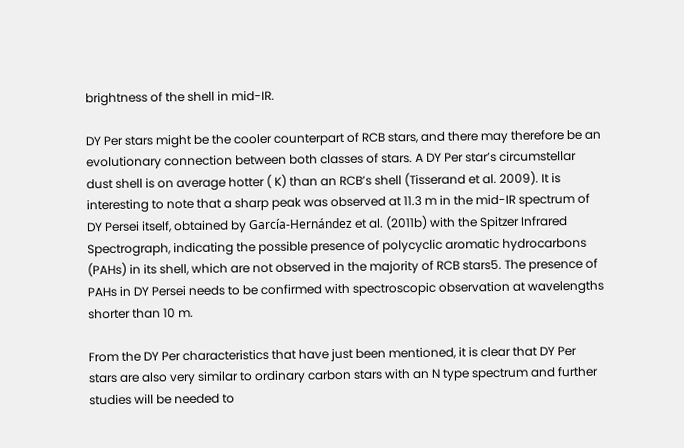brightness of the shell in mid-IR.

DY Per stars might be the cooler counterpart of RCB stars, and there may therefore be an evolutionary connection between both classes of stars. A DY Per star’s circumstellar dust shell is on average hotter ( K) than an RCB’s shell (Tisserand et al. 2009). It is interesting to note that a sharp peak was observed at 11.3 m in the mid-IR spectrum of DY Persei itself, obtained by García-Hernández et al. (2011b) with the Spitzer Infrared Spectrograph, indicating the possible presence of polycyclic aromatic hydrocarbons (PAHs) in its shell, which are not observed in the majority of RCB stars5. The presence of PAHs in DY Persei needs to be confirmed with spectroscopic observation at wavelengths shorter than 10 m.

From the DY Per characteristics that have just been mentioned, it is clear that DY Per stars are also very similar to ordinary carbon stars with an N type spectrum and further studies will be needed to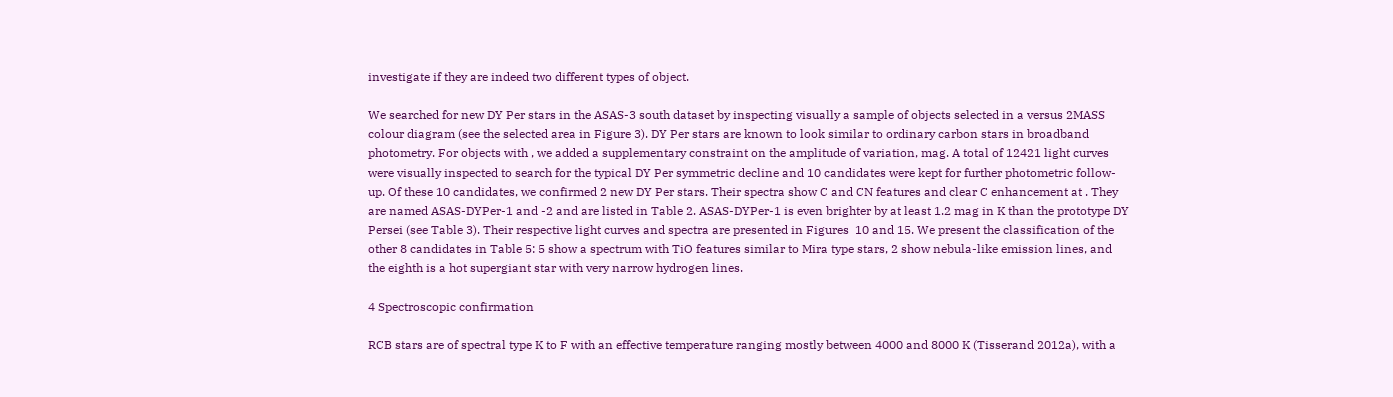investigate if they are indeed two different types of object.

We searched for new DY Per stars in the ASAS-3 south dataset by inspecting visually a sample of objects selected in a versus 2MASS colour diagram (see the selected area in Figure 3). DY Per stars are known to look similar to ordinary carbon stars in broadband photometry. For objects with , we added a supplementary constraint on the amplitude of variation, mag. A total of 12421 light curves were visually inspected to search for the typical DY Per symmetric decline and 10 candidates were kept for further photometric follow-up. Of these 10 candidates, we confirmed 2 new DY Per stars. Their spectra show C and CN features and clear C enhancement at . They are named ASAS-DYPer-1 and -2 and are listed in Table 2. ASAS-DYPer-1 is even brighter by at least 1.2 mag in K than the prototype DY Persei (see Table 3). Their respective light curves and spectra are presented in Figures  10 and 15. We present the classification of the other 8 candidates in Table 5: 5 show a spectrum with TiO features similar to Mira type stars, 2 show nebula-like emission lines, and the eighth is a hot supergiant star with very narrow hydrogen lines.

4 Spectroscopic confirmation

RCB stars are of spectral type K to F with an effective temperature ranging mostly between 4000 and 8000 K (Tisserand 2012a), with a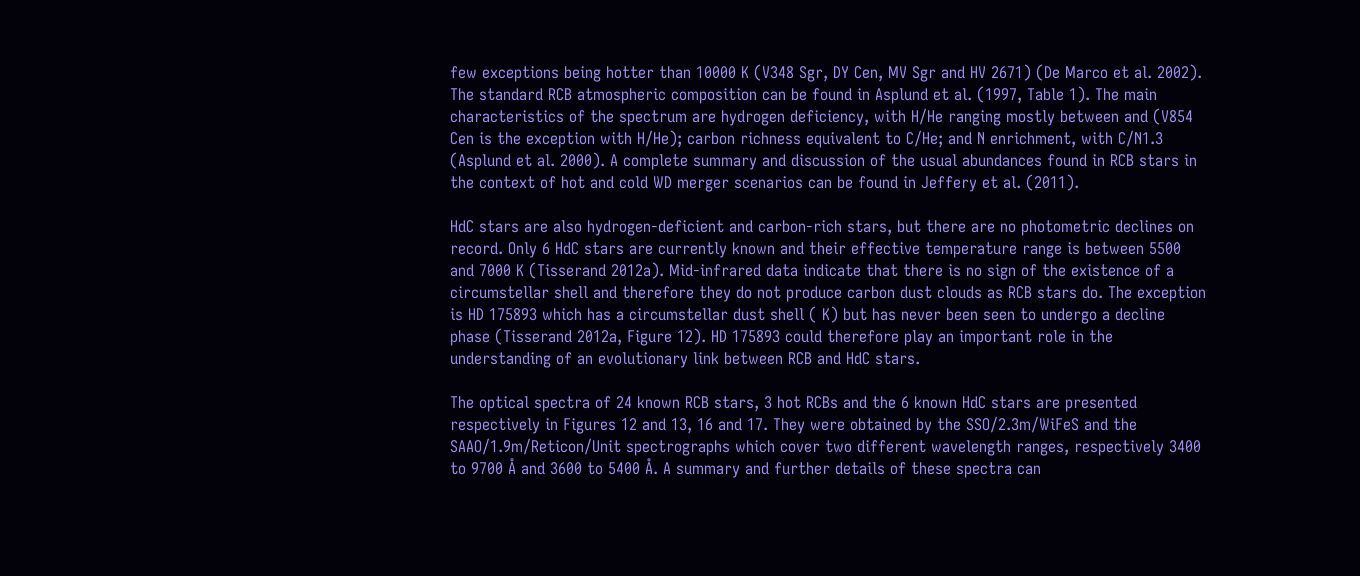few exceptions being hotter than 10000 K (V348 Sgr, DY Cen, MV Sgr and HV 2671) (De Marco et al. 2002). The standard RCB atmospheric composition can be found in Asplund et al. (1997, Table 1). The main characteristics of the spectrum are hydrogen deficiency, with H/He ranging mostly between and (V854 Cen is the exception with H/He); carbon richness equivalent to C/He; and N enrichment, with C/N1.3 (Asplund et al. 2000). A complete summary and discussion of the usual abundances found in RCB stars in the context of hot and cold WD merger scenarios can be found in Jeffery et al. (2011).

HdC stars are also hydrogen-deficient and carbon-rich stars, but there are no photometric declines on record. Only 6 HdC stars are currently known and their effective temperature range is between 5500 and 7000 K (Tisserand 2012a). Mid-infrared data indicate that there is no sign of the existence of a circumstellar shell and therefore they do not produce carbon dust clouds as RCB stars do. The exception is HD 175893 which has a circumstellar dust shell ( K) but has never been seen to undergo a decline phase (Tisserand 2012a, Figure 12). HD 175893 could therefore play an important role in the understanding of an evolutionary link between RCB and HdC stars.

The optical spectra of 24 known RCB stars, 3 hot RCBs and the 6 known HdC stars are presented respectively in Figures 12 and 13, 16 and 17. They were obtained by the SSO/2.3m/WiFeS and the SAAO/1.9m/Reticon/Unit spectrographs which cover two different wavelength ranges, respectively 3400 to 9700 Å and 3600 to 5400 Å. A summary and further details of these spectra can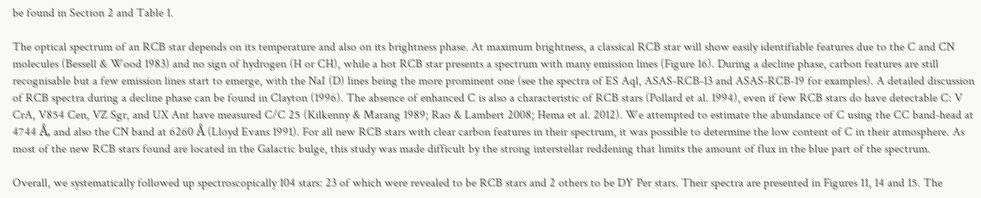be found in Section 2 and Table 1.

The optical spectrum of an RCB star depends on its temperature and also on its brightness phase. At maximum brightness, a classical RCB star will show easily identifiable features due to the C and CN molecules (Bessell & Wood 1983) and no sign of hydrogen (H or CH), while a hot RCB star presents a spectrum with many emission lines (Figure 16). During a decline phase, carbon features are still recognisable but a few emission lines start to emerge, with the NaI (D) lines being the more prominent one (see the spectra of ES Aql, ASAS-RCB-13 and ASAS-RCB-19 for examples). A detailed discussion of RCB spectra during a decline phase can be found in Clayton (1996). The absence of enhanced C is also a characteristic of RCB stars (Pollard et al. 1994), even if few RCB stars do have detectable C: V CrA, V854 Cen, VZ Sgr, and UX Ant have measured C/C 25 (Kilkenny & Marang 1989; Rao & Lambert 2008; Hema et al. 2012). We attempted to estimate the abundance of C using the CC band-head at 4744 Å, and also the CN band at 6260 Å (Lloyd Evans 1991). For all new RCB stars with clear carbon features in their spectrum, it was possible to determine the low content of C in their atmosphere. As most of the new RCB stars found are located in the Galactic bulge, this study was made difficult by the strong interstellar reddening that limits the amount of flux in the blue part of the spectrum.

Overall, we systematically followed up spectroscopically 104 stars: 23 of which were revealed to be RCB stars and 2 others to be DY Per stars. Their spectra are presented in Figures 11, 14 and 15. The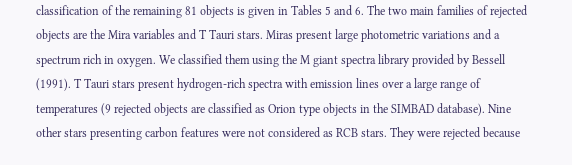classification of the remaining 81 objects is given in Tables 5 and 6. The two main families of rejected objects are the Mira variables and T Tauri stars. Miras present large photometric variations and a spectrum rich in oxygen. We classified them using the M giant spectra library provided by Bessell (1991). T Tauri stars present hydrogen-rich spectra with emission lines over a large range of temperatures (9 rejected objects are classified as Orion type objects in the SIMBAD database). Nine other stars presenting carbon features were not considered as RCB stars. They were rejected because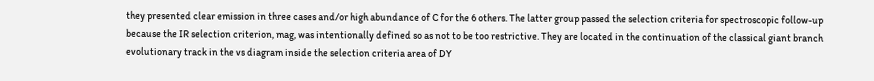they presented clear emission in three cases and/or high abundance of C for the 6 others. The latter group passed the selection criteria for spectroscopic follow-up because the IR selection criterion, mag, was intentionally defined so as not to be too restrictive. They are located in the continuation of the classical giant branch evolutionary track in the vs diagram inside the selection criteria area of DY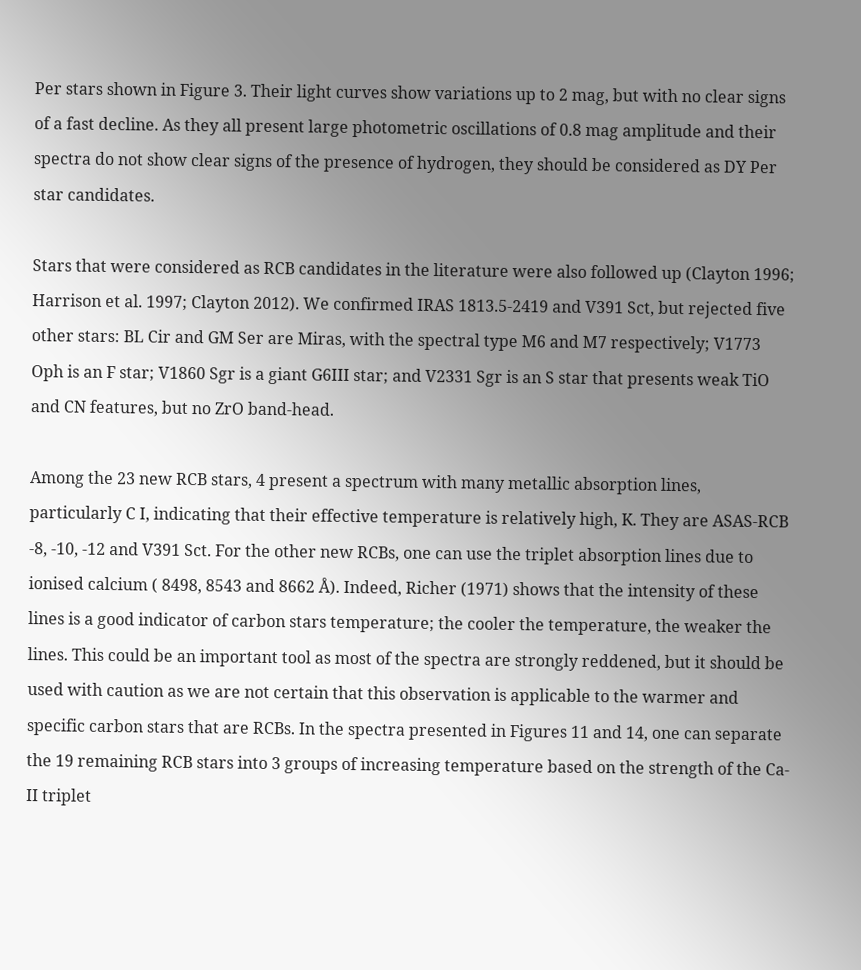Per stars shown in Figure 3. Their light curves show variations up to 2 mag, but with no clear signs of a fast decline. As they all present large photometric oscillations of 0.8 mag amplitude and their spectra do not show clear signs of the presence of hydrogen, they should be considered as DY Per star candidates.

Stars that were considered as RCB candidates in the literature were also followed up (Clayton 1996; Harrison et al. 1997; Clayton 2012). We confirmed IRAS 1813.5-2419 and V391 Sct, but rejected five other stars: BL Cir and GM Ser are Miras, with the spectral type M6 and M7 respectively; V1773 Oph is an F star; V1860 Sgr is a giant G6III star; and V2331 Sgr is an S star that presents weak TiO and CN features, but no ZrO band-head.

Among the 23 new RCB stars, 4 present a spectrum with many metallic absorption lines, particularly C I, indicating that their effective temperature is relatively high, K. They are ASAS-RCB -8, -10, -12 and V391 Sct. For the other new RCBs, one can use the triplet absorption lines due to ionised calcium ( 8498, 8543 and 8662 Å). Indeed, Richer (1971) shows that the intensity of these lines is a good indicator of carbon stars temperature; the cooler the temperature, the weaker the lines. This could be an important tool as most of the spectra are strongly reddened, but it should be used with caution as we are not certain that this observation is applicable to the warmer and specific carbon stars that are RCBs. In the spectra presented in Figures 11 and 14, one can separate the 19 remaining RCB stars into 3 groups of increasing temperature based on the strength of the Ca-II triplet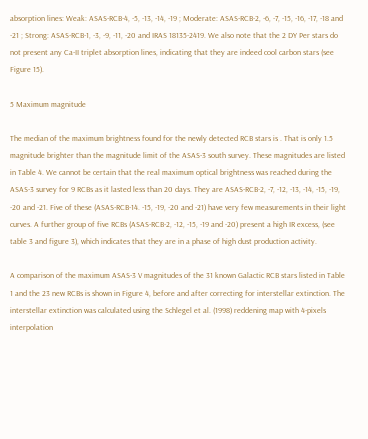absorption lines: Weak: ASAS-RCB-4, -5, -13, -14, -19 ; Moderate: ASAS-RCB-2, -6, -7, -15, -16, -17, -18 and -21 ; Strong: ASAS-RCB-1, -3, -9, -11, -20 and IRAS 18135-2419. We also note that the 2 DY Per stars do not present any Ca-II triplet absorption lines, indicating that they are indeed cool carbon stars (see Figure 15).

5 Maximum magnitude

The median of the maximum brightness found for the newly detected RCB stars is . That is only 1.5 magnitude brighter than the magnitude limit of the ASAS-3 south survey. These magnitudes are listed in Table 4. We cannot be certain that the real maximum optical brightness was reached during the ASAS-3 survey for 9 RCBs as it lasted less than 20 days. They are ASAS-RCB-2, -7, -12, -13, -14, -15, -19, -20 and -21. Five of these (ASAS-RCB-14. -15, -19, -20 and -21) have very few measurements in their light curves. A further group of five RCBs (ASAS-RCB-2, -12, -15, -19 and -20) present a high IR excess, (see table 3 and figure 3), which indicates that they are in a phase of high dust production activity.

A comparison of the maximum ASAS-3 V magnitudes of the 31 known Galactic RCB stars listed in Table  1 and the 23 new RCBs is shown in Figure 4, before and after correcting for interstellar extinction. The interstellar extinction was calculated using the Schlegel et al. (1998) reddening map with 4-pixels interpolation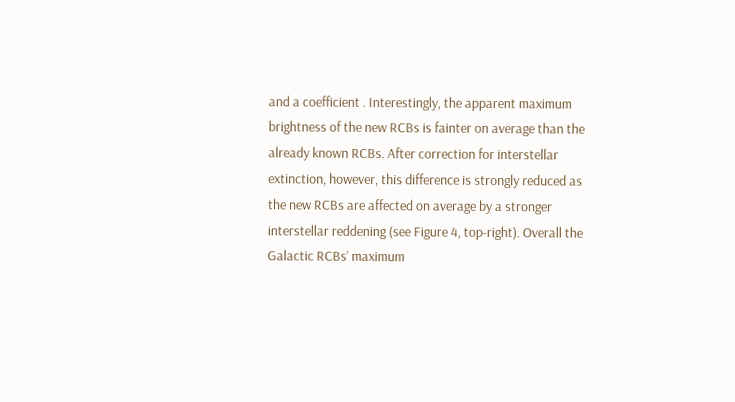and a coefficient . Interestingly, the apparent maximum brightness of the new RCBs is fainter on average than the already known RCBs. After correction for interstellar extinction, however, this difference is strongly reduced as the new RCBs are affected on average by a stronger interstellar reddening (see Figure 4, top-right). Overall the Galactic RCBs’ maximum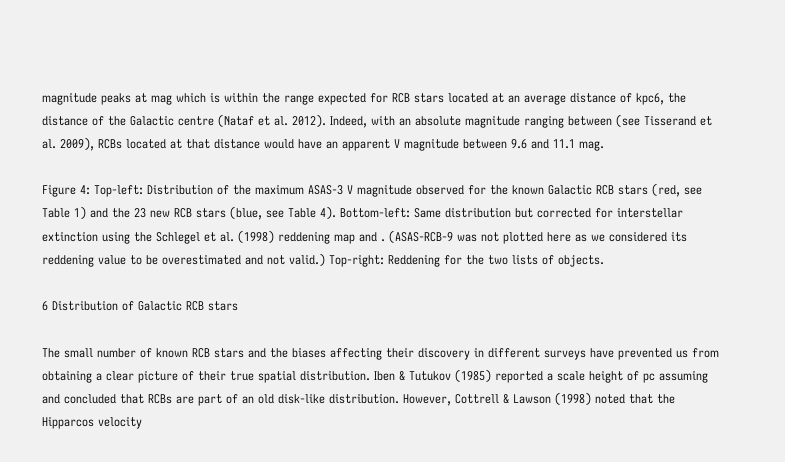magnitude peaks at mag which is within the range expected for RCB stars located at an average distance of kpc6, the distance of the Galactic centre (Nataf et al. 2012). Indeed, with an absolute magnitude ranging between (see Tisserand et al. 2009), RCBs located at that distance would have an apparent V magnitude between 9.6 and 11.1 mag.

Figure 4: Top-left: Distribution of the maximum ASAS-3 V magnitude observed for the known Galactic RCB stars (red, see Table 1) and the 23 new RCB stars (blue, see Table 4). Bottom-left: Same distribution but corrected for interstellar extinction using the Schlegel et al. (1998) reddening map and . (ASAS-RCB-9 was not plotted here as we considered its reddening value to be overestimated and not valid.) Top-right: Reddening for the two lists of objects.

6 Distribution of Galactic RCB stars

The small number of known RCB stars and the biases affecting their discovery in different surveys have prevented us from obtaining a clear picture of their true spatial distribution. Iben & Tutukov (1985) reported a scale height of pc assuming and concluded that RCBs are part of an old disk-like distribution. However, Cottrell & Lawson (1998) noted that the Hipparcos velocity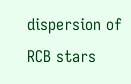dispersion of RCB stars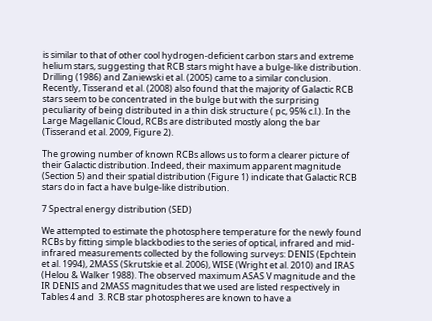is similar to that of other cool hydrogen-deficient carbon stars and extreme helium stars, suggesting that RCB stars might have a bulge-like distribution. Drilling (1986) and Zaniewski et al. (2005) came to a similar conclusion. Recently, Tisserand et al. (2008) also found that the majority of Galactic RCB stars seem to be concentrated in the bulge but with the surprising peculiarity of being distributed in a thin disk structure ( pc, 95% c.l.). In the Large Magellanic Cloud, RCBs are distributed mostly along the bar (Tisserand et al. 2009, Figure 2).

The growing number of known RCBs allows us to form a clearer picture of their Galactic distribution. Indeed, their maximum apparent magnitude (Section 5) and their spatial distribution (Figure 1) indicate that Galactic RCB stars do in fact a have bulge-like distribution.

7 Spectral energy distribution (SED)

We attempted to estimate the photosphere temperature for the newly found RCBs by fitting simple blackbodies to the series of optical, infrared and mid-infrared measurements collected by the following surveys: DENIS (Epchtein et al. 1994), 2MASS (Skrutskie et al. 2006), WISE (Wright et al. 2010) and IRAS (Helou & Walker 1988). The observed maximum ASAS V magnitude and the IR DENIS and 2MASS magnitudes that we used are listed respectively in Tables 4 and  3. RCB star photospheres are known to have a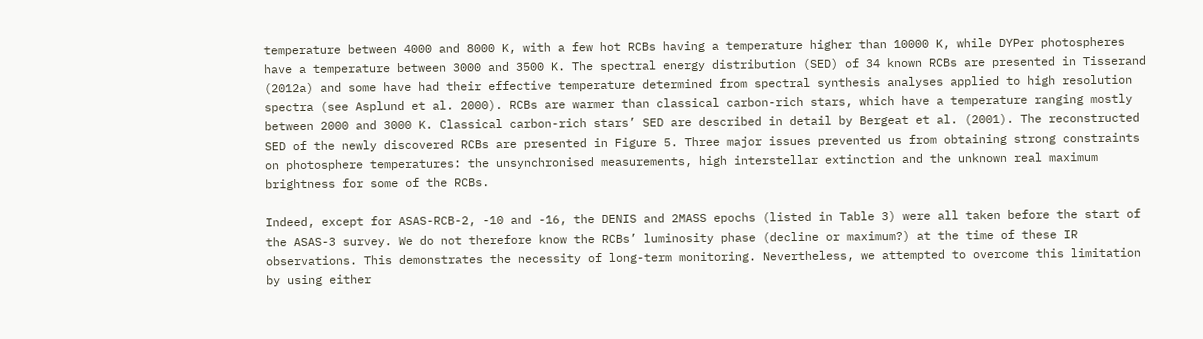temperature between 4000 and 8000 K, with a few hot RCBs having a temperature higher than 10000 K, while DYPer photospheres have a temperature between 3000 and 3500 K. The spectral energy distribution (SED) of 34 known RCBs are presented in Tisserand (2012a) and some have had their effective temperature determined from spectral synthesis analyses applied to high resolution spectra (see Asplund et al. 2000). RCBs are warmer than classical carbon-rich stars, which have a temperature ranging mostly between 2000 and 3000 K. Classical carbon-rich stars’ SED are described in detail by Bergeat et al. (2001). The reconstructed SED of the newly discovered RCBs are presented in Figure 5. Three major issues prevented us from obtaining strong constraints on photosphere temperatures: the unsynchronised measurements, high interstellar extinction and the unknown real maximum brightness for some of the RCBs.

Indeed, except for ASAS-RCB-2, -10 and -16, the DENIS and 2MASS epochs (listed in Table 3) were all taken before the start of the ASAS-3 survey. We do not therefore know the RCBs’ luminosity phase (decline or maximum?) at the time of these IR observations. This demonstrates the necessity of long-term monitoring. Nevertheless, we attempted to overcome this limitation by using either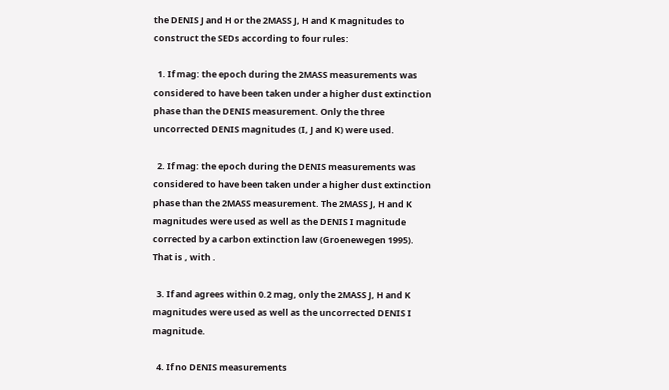the DENIS J and H or the 2MASS J, H and K magnitudes to construct the SEDs according to four rules:

  1. If mag: the epoch during the 2MASS measurements was considered to have been taken under a higher dust extinction phase than the DENIS measurement. Only the three uncorrected DENIS magnitudes (I, J and K) were used.

  2. If mag: the epoch during the DENIS measurements was considered to have been taken under a higher dust extinction phase than the 2MASS measurement. The 2MASS J, H and K magnitudes were used as well as the DENIS I magnitude corrected by a carbon extinction law (Groenewegen 1995). That is , with .

  3. If and agrees within 0.2 mag, only the 2MASS J, H and K magnitudes were used as well as the uncorrected DENIS I magnitude.

  4. If no DENIS measurements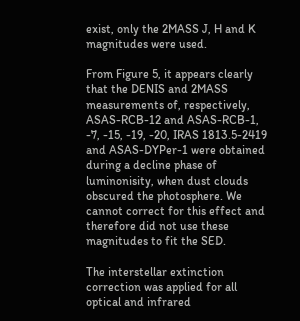exist, only the 2MASS J, H and K magnitudes were used.

From Figure 5, it appears clearly that the DENIS and 2MASS measurements of, respectively, ASAS-RCB-12 and ASAS-RCB-1, -7, -15, -19, -20, IRAS 1813.5-2419 and ASAS-DYPer-1 were obtained during a decline phase of luminonisity, when dust clouds obscured the photosphere. We cannot correct for this effect and therefore did not use these magnitudes to fit the SED.

The interstellar extinction correction was applied for all optical and infrared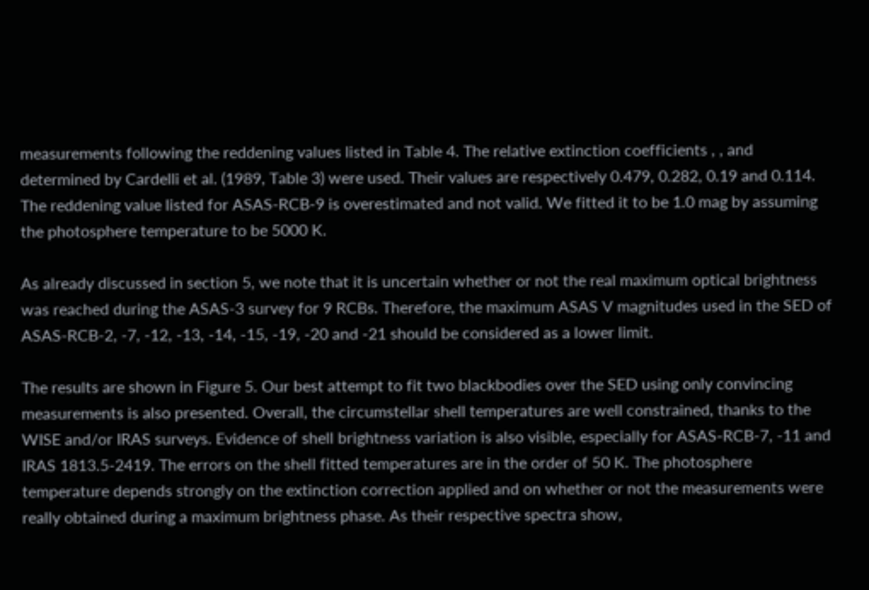measurements following the reddening values listed in Table 4. The relative extinction coefficients , , and determined by Cardelli et al. (1989, Table 3) were used. Their values are respectively 0.479, 0.282, 0.19 and 0.114. The reddening value listed for ASAS-RCB-9 is overestimated and not valid. We fitted it to be 1.0 mag by assuming the photosphere temperature to be 5000 K.

As already discussed in section 5, we note that it is uncertain whether or not the real maximum optical brightness was reached during the ASAS-3 survey for 9 RCBs. Therefore, the maximum ASAS V magnitudes used in the SED of ASAS-RCB-2, -7, -12, -13, -14, -15, -19, -20 and -21 should be considered as a lower limit.

The results are shown in Figure 5. Our best attempt to fit two blackbodies over the SED using only convincing measurements is also presented. Overall, the circumstellar shell temperatures are well constrained, thanks to the WISE and/or IRAS surveys. Evidence of shell brightness variation is also visible, especially for ASAS-RCB-7, -11 and IRAS 1813.5-2419. The errors on the shell fitted temperatures are in the order of 50 K. The photosphere temperature depends strongly on the extinction correction applied and on whether or not the measurements were really obtained during a maximum brightness phase. As their respective spectra show,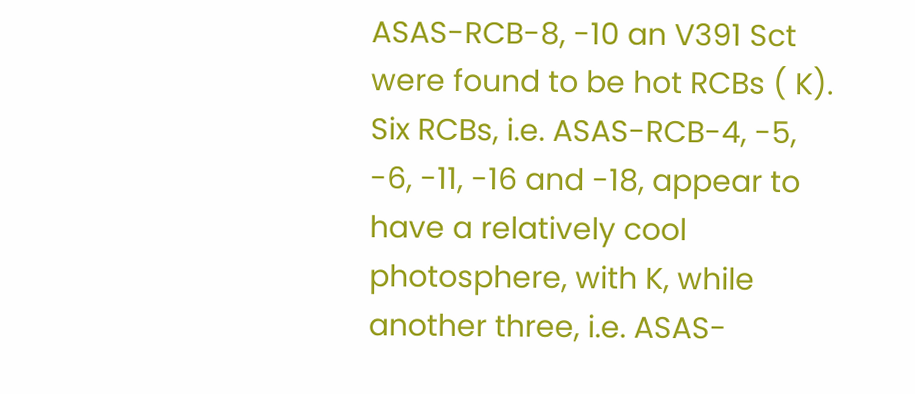ASAS-RCB-8, -10 an V391 Sct were found to be hot RCBs ( K). Six RCBs, i.e. ASAS-RCB-4, -5, -6, -11, -16 and -18, appear to have a relatively cool photosphere, with K, while another three, i.e. ASAS-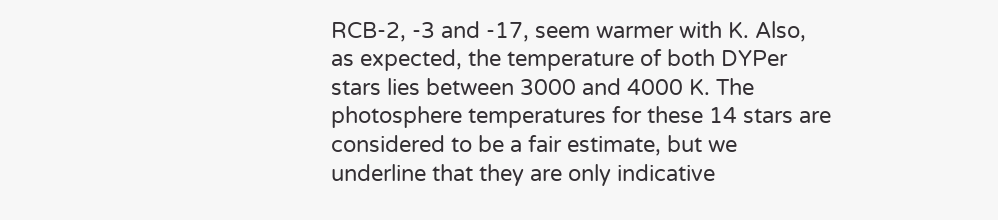RCB-2, -3 and -17, seem warmer with K. Also, as expected, the temperature of both DYPer stars lies between 3000 and 4000 K. The photosphere temperatures for these 14 stars are considered to be a fair estimate, but we underline that they are only indicative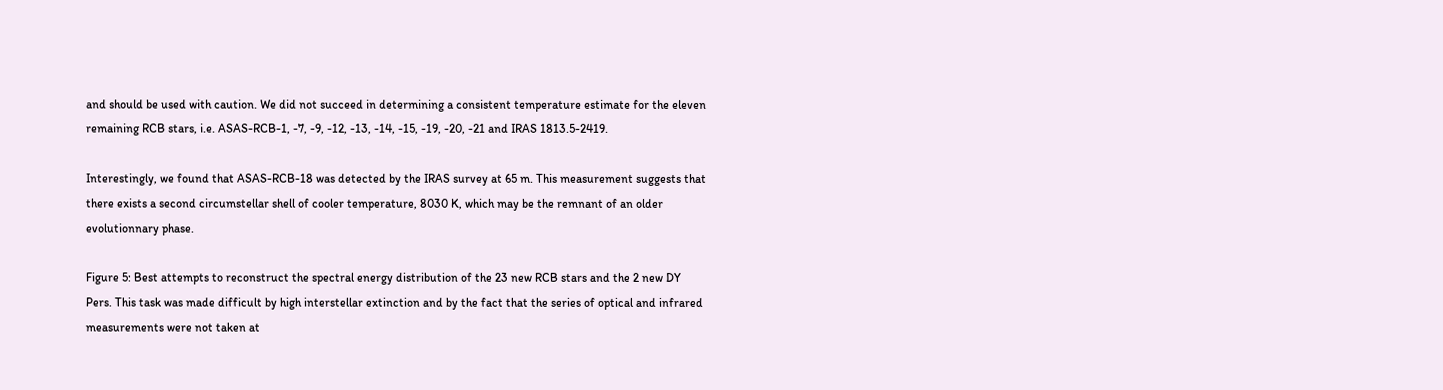and should be used with caution. We did not succeed in determining a consistent temperature estimate for the eleven remaining RCB stars, i.e. ASAS-RCB-1, -7, -9, -12, -13, -14, -15, -19, -20, -21 and IRAS 1813.5-2419.

Interestingly, we found that ASAS-RCB-18 was detected by the IRAS survey at 65 m. This measurement suggests that there exists a second circumstellar shell of cooler temperature, 8030 K, which may be the remnant of an older evolutionnary phase.

Figure 5: Best attempts to reconstruct the spectral energy distribution of the 23 new RCB stars and the 2 new DY Pers. This task was made difficult by high interstellar extinction and by the fact that the series of optical and infrared measurements were not taken at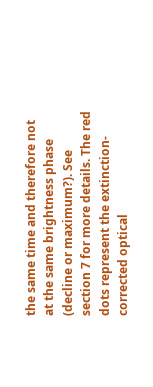the same time and therefore not at the same brightness phase (decline or maximum?). See section 7 for more details. The red dots represent the extinction-corrected optical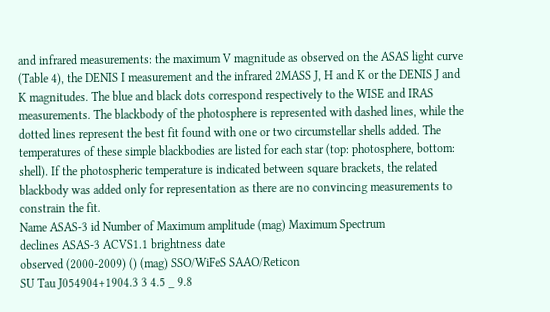and infrared measurements: the maximum V magnitude as observed on the ASAS light curve (Table 4), the DENIS I measurement and the infrared 2MASS J, H and K or the DENIS J and K magnitudes. The blue and black dots correspond respectively to the WISE and IRAS measurements. The blackbody of the photosphere is represented with dashed lines, while the dotted lines represent the best fit found with one or two circumstellar shells added. The temperatures of these simple blackbodies are listed for each star (top: photosphere, bottom: shell). If the photospheric temperature is indicated between square brackets, the related blackbody was added only for representation as there are no convincing measurements to constrain the fit.
Name ASAS-3 id Number of Maximum amplitude (mag) Maximum Spectrum
declines ASAS-3 ACVS1.1 brightness date
observed (2000-2009) () (mag) SSO/WiFeS SAAO/Reticon
SU Tau J054904+1904.3 3 4.5 _ 9.8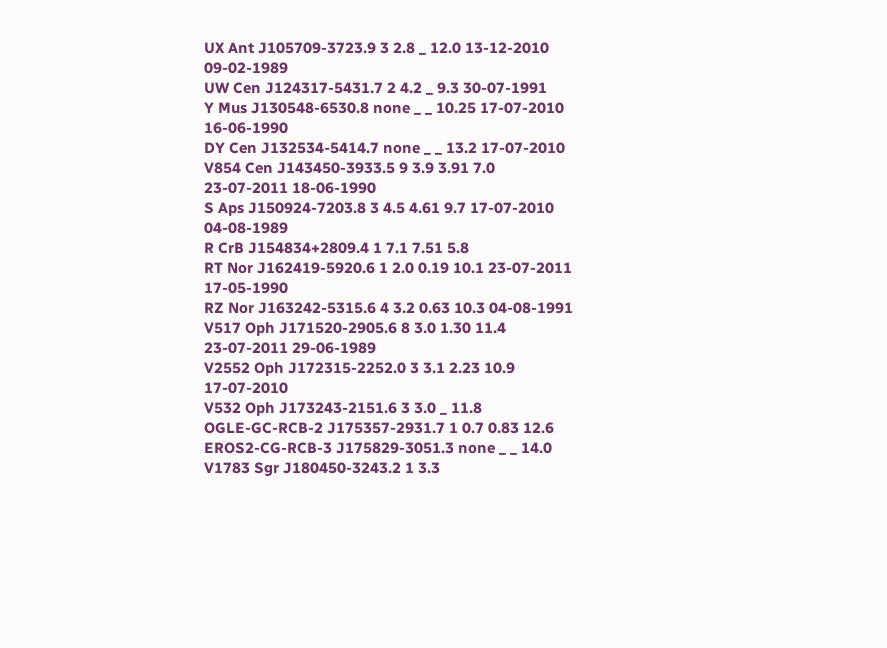UX Ant J105709-3723.9 3 2.8 _ 12.0 13-12-2010 09-02-1989
UW Cen J124317-5431.7 2 4.2 _ 9.3 30-07-1991
Y Mus J130548-6530.8 none _ _ 10.25 17-07-2010 16-06-1990
DY Cen J132534-5414.7 none _ _ 13.2 17-07-2010
V854 Cen J143450-3933.5 9 3.9 3.91 7.0 23-07-2011 18-06-1990
S Aps J150924-7203.8 3 4.5 4.61 9.7 17-07-2010 04-08-1989
R CrB J154834+2809.4 1 7.1 7.51 5.8
RT Nor J162419-5920.6 1 2.0 0.19 10.1 23-07-2011 17-05-1990
RZ Nor J163242-5315.6 4 3.2 0.63 10.3 04-08-1991
V517 Oph J171520-2905.6 8 3.0 1.30 11.4 23-07-2011 29-06-1989
V2552 Oph J172315-2252.0 3 3.1 2.23 10.9 17-07-2010
V532 Oph J173243-2151.6 3 3.0 _ 11.8
OGLE-GC-RCB-2 J175357-2931.7 1 0.7 0.83 12.6
EROS2-CG-RCB-3 J175829-3051.3 none _ _ 14.0
V1783 Sgr J180450-3243.2 1 3.3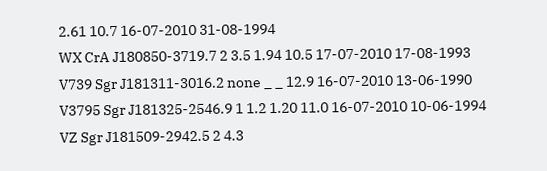2.61 10.7 16-07-2010 31-08-1994
WX CrA J180850-3719.7 2 3.5 1.94 10.5 17-07-2010 17-08-1993
V739 Sgr J181311-3016.2 none _ _ 12.9 16-07-2010 13-06-1990
V3795 Sgr J181325-2546.9 1 1.2 1.20 11.0 16-07-2010 10-06-1994
VZ Sgr J181509-2942.5 2 4.3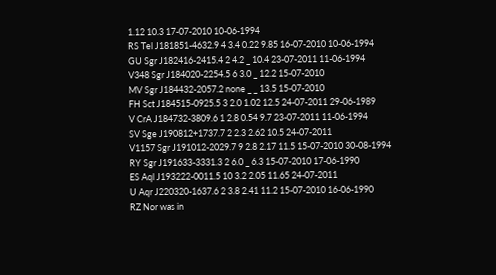1.12 10.3 17-07-2010 10-06-1994
RS Tel J181851-4632.9 4 3.4 0.22 9.85 16-07-2010 10-06-1994
GU Sgr J182416-2415.4 2 4.2 _ 10.4 23-07-2011 11-06-1994
V348 Sgr J184020-2254.5 6 3.0 _ 12.2 15-07-2010
MV Sgr J184432-2057.2 none _ _ 13.5 15-07-2010
FH Sct J184515-0925.5 3 2.0 1.02 12.5 24-07-2011 29-06-1989
V CrA J184732-3809.6 1 2.8 0.54 9.7 23-07-2011 11-06-1994
SV Sge J190812+1737.7 2 2.3 2.62 10.5 24-07-2011
V1157 Sgr J191012-2029.7 9 2.8 2.17 11.5 15-07-2010 30-08-1994
RY Sgr J191633-3331.3 2 6.0 _ 6.3 15-07-2010 17-06-1990
ES Aql J193222-0011.5 10 3.2 2.05 11.65 24-07-2011
U Aqr J220320-1637.6 2 3.8 2.41 11.2 15-07-2010 16-06-1990
RZ Nor was in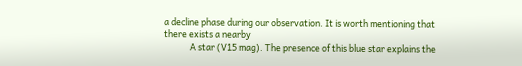a decline phase during our observation. It is worth mentioning that there exists a nearby
             A star (V15 mag). The presence of this blue star explains the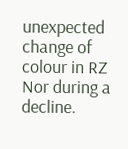unexpected change of colour in RZ Nor during a decline.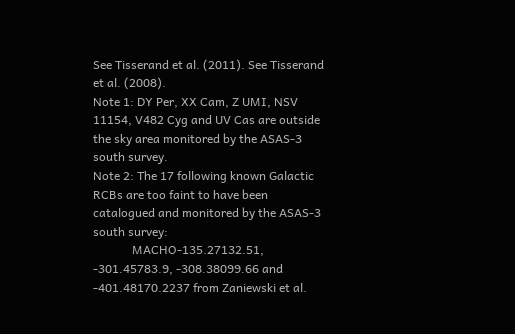See Tisserand et al. (2011). See Tisserand et al. (2008).
Note 1: DY Per, XX Cam, Z UMI, NSV 11154, V482 Cyg and UV Cas are outside the sky area monitored by the ASAS-3 south survey.
Note 2: The 17 following known Galactic RCBs are too faint to have been catalogued and monitored by the ASAS-3 south survey:
             MACHO-135.27132.51, -301.45783.9, -308.38099.66 and -401.48170.2237 from Zaniewski et al.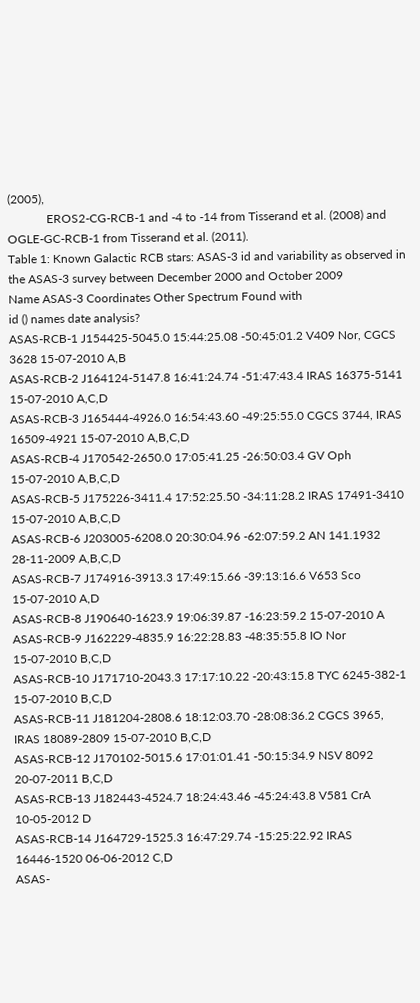(2005),
             EROS2-CG-RCB-1 and -4 to -14 from Tisserand et al. (2008) and OGLE-GC-RCB-1 from Tisserand et al. (2011).
Table 1: Known Galactic RCB stars: ASAS-3 id and variability as observed in the ASAS-3 survey between December 2000 and October 2009
Name ASAS-3 Coordinates Other Spectrum Found with
id () names date analysis?
ASAS-RCB-1 J154425-5045.0 15:44:25.08 -50:45:01.2 V409 Nor, CGCS 3628 15-07-2010 A,B
ASAS-RCB-2 J164124-5147.8 16:41:24.74 -51:47:43.4 IRAS 16375-5141 15-07-2010 A,C,D
ASAS-RCB-3 J165444-4926.0 16:54:43.60 -49:25:55.0 CGCS 3744, IRAS 16509-4921 15-07-2010 A,B,C,D
ASAS-RCB-4 J170542-2650.0 17:05:41.25 -26:50:03.4 GV Oph 15-07-2010 A,B,C,D
ASAS-RCB-5 J175226-3411.4 17:52:25.50 -34:11:28.2 IRAS 17491-3410 15-07-2010 A,B,C,D
ASAS-RCB-6 J203005-6208.0 20:30:04.96 -62:07:59.2 AN 141.1932 28-11-2009 A,B,C,D
ASAS-RCB-7 J174916-3913.3 17:49:15.66 -39:13:16.6 V653 Sco 15-07-2010 A,D
ASAS-RCB-8 J190640-1623.9 19:06:39.87 -16:23:59.2 15-07-2010 A
ASAS-RCB-9 J162229-4835.9 16:22:28.83 -48:35:55.8 IO Nor 15-07-2010 B,C,D
ASAS-RCB-10 J171710-2043.3 17:17:10.22 -20:43:15.8 TYC 6245-382-1 15-07-2010 B,C,D
ASAS-RCB-11 J181204-2808.6 18:12:03.70 -28:08:36.2 CGCS 3965, IRAS 18089-2809 15-07-2010 B,C,D
ASAS-RCB-12 J170102-5015.6 17:01:01.41 -50:15:34.9 NSV 8092 20-07-2011 B,C,D
ASAS-RCB-13 J182443-4524.7 18:24:43.46 -45:24:43.8 V581 CrA 10-05-2012 D
ASAS-RCB-14 J164729-1525.3 16:47:29.74 -15:25:22.92 IRAS 16446-1520 06-06-2012 C,D
ASAS-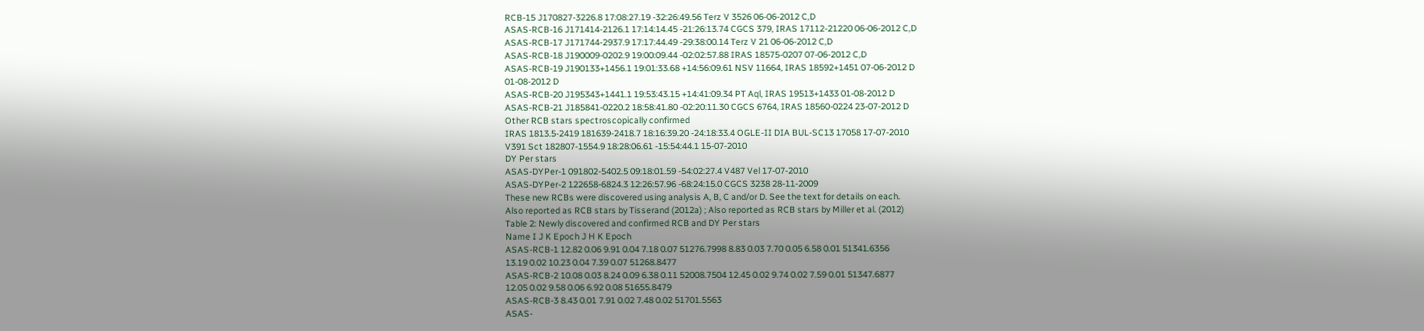RCB-15 J170827-3226.8 17:08:27.19 -32:26:49.56 Terz V 3526 06-06-2012 C,D
ASAS-RCB-16 J171414-2126.1 17:14:14.45 -21:26:13.74 CGCS 379, IRAS 17112-21220 06-06-2012 C,D
ASAS-RCB-17 J171744-2937.9 17:17:44.49 -29:38:00.14 Terz V 21 06-06-2012 C,D
ASAS-RCB-18 J190009-0202.9 19:00:09.44 -02:02:57.88 IRAS 18575-0207 07-06-2012 C,D
ASAS-RCB-19 J190133+1456.1 19:01:33.68 +14:56:09.61 NSV 11664, IRAS 18592+1451 07-06-2012 D
01-08-2012 D
ASAS-RCB-20 J195343+1441.1 19:53:43.15 +14:41:09.34 PT Aql, IRAS 19513+1433 01-08-2012 D
ASAS-RCB-21 J185841-0220.2 18:58:41.80 -02:20:11.30 CGCS 6764, IRAS 18560-0224 23-07-2012 D
Other RCB stars spectroscopically confirmed
IRAS 1813.5-2419 181639-2418.7 18:16:39.20 -24:18:33.4 OGLE-II DIA BUL-SC13 17058 17-07-2010
V391 Sct 182807-1554.9 18:28:06.61 -15:54:44.1 15-07-2010
DY Per stars
ASAS-DYPer-1 091802-5402.5 09:18:01.59 -54:02:27.4 V487 Vel 17-07-2010
ASAS-DYPer-2 122658-6824.3 12:26:57.96 -68:24:15.0 CGCS 3238 28-11-2009
These new RCBs were discovered using analysis A, B, C and/or D. See the text for details on each.
Also reported as RCB stars by Tisserand (2012a) ; Also reported as RCB stars by Miller et al. (2012)
Table 2: Newly discovered and confirmed RCB and DY Per stars
Name I J K Epoch J H K Epoch
ASAS-RCB-1 12.82 0.06 9.91 0.04 7.18 0.07 51276.7998 8.83 0.03 7.70 0.05 6.58 0.01 51341.6356
13.19 0.02 10.23 0.04 7.39 0.07 51268.8477
ASAS-RCB-2 10.08 0.03 8.24 0.09 6.38 0.11 52008.7504 12.45 0.02 9.74 0.02 7.59 0.01 51347.6877
12.05 0.02 9.58 0.06 6.92 0.08 51655.8479
ASAS-RCB-3 8.43 0.01 7.91 0.02 7.48 0.02 51701.5563
ASAS-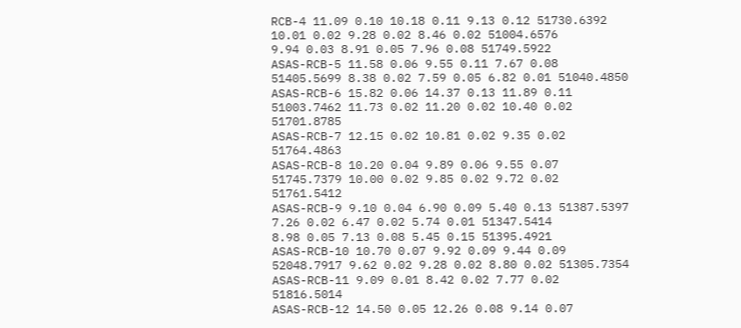RCB-4 11.09 0.10 10.18 0.11 9.13 0.12 51730.6392 10.01 0.02 9.28 0.02 8.46 0.02 51004.6576
9.94 0.03 8.91 0.05 7.96 0.08 51749.5922
ASAS-RCB-5 11.58 0.06 9.55 0.11 7.67 0.08 51405.5699 8.38 0.02 7.59 0.05 6.82 0.01 51040.4850
ASAS-RCB-6 15.82 0.06 14.37 0.13 11.89 0.11 51003.7462 11.73 0.02 11.20 0.02 10.40 0.02 51701.8785
ASAS-RCB-7 12.15 0.02 10.81 0.02 9.35 0.02 51764.4863
ASAS-RCB-8 10.20 0.04 9.89 0.06 9.55 0.07 51745.7379 10.00 0.02 9.85 0.02 9.72 0.02 51761.5412
ASAS-RCB-9 9.10 0.04 6.90 0.09 5.40 0.13 51387.5397 7.26 0.02 6.47 0.02 5.74 0.01 51347.5414
8.98 0.05 7.13 0.08 5.45 0.15 51395.4921
ASAS-RCB-10 10.70 0.07 9.92 0.09 9.44 0.09 52048.7917 9.62 0.02 9.28 0.02 8.80 0.02 51305.7354
ASAS-RCB-11 9.09 0.01 8.42 0.02 7.77 0.02 51816.5014
ASAS-RCB-12 14.50 0.05 12.26 0.08 9.14 0.07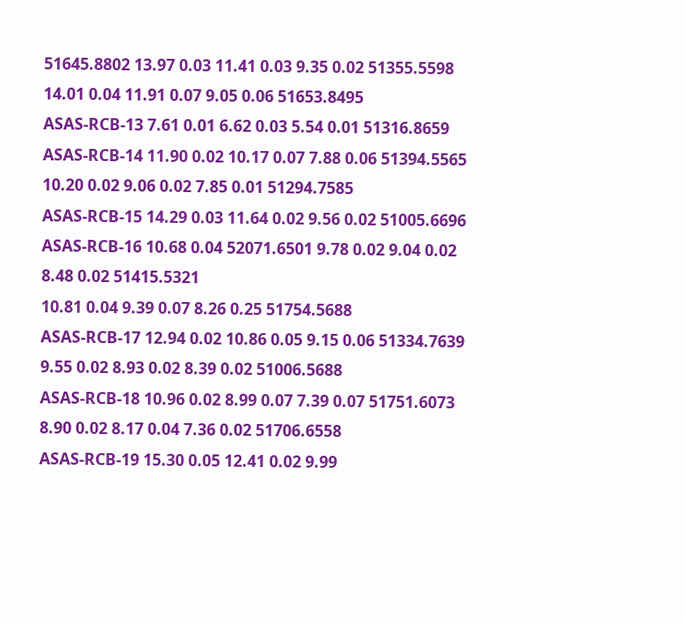51645.8802 13.97 0.03 11.41 0.03 9.35 0.02 51355.5598
14.01 0.04 11.91 0.07 9.05 0.06 51653.8495
ASAS-RCB-13 7.61 0.01 6.62 0.03 5.54 0.01 51316.8659
ASAS-RCB-14 11.90 0.02 10.17 0.07 7.88 0.06 51394.5565 10.20 0.02 9.06 0.02 7.85 0.01 51294.7585
ASAS-RCB-15 14.29 0.03 11.64 0.02 9.56 0.02 51005.6696
ASAS-RCB-16 10.68 0.04 52071.6501 9.78 0.02 9.04 0.02 8.48 0.02 51415.5321
10.81 0.04 9.39 0.07 8.26 0.25 51754.5688
ASAS-RCB-17 12.94 0.02 10.86 0.05 9.15 0.06 51334.7639 9.55 0.02 8.93 0.02 8.39 0.02 51006.5688
ASAS-RCB-18 10.96 0.02 8.99 0.07 7.39 0.07 51751.6073 8.90 0.02 8.17 0.04 7.36 0.02 51706.6558
ASAS-RCB-19 15.30 0.05 12.41 0.02 9.99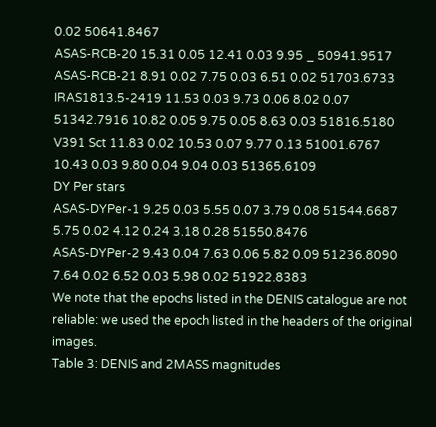0.02 50641.8467
ASAS-RCB-20 15.31 0.05 12.41 0.03 9.95 _ 50941.9517
ASAS-RCB-21 8.91 0.02 7.75 0.03 6.51 0.02 51703.6733
IRAS1813.5-2419 11.53 0.03 9.73 0.06 8.02 0.07 51342.7916 10.82 0.05 9.75 0.05 8.63 0.03 51816.5180
V391 Sct 11.83 0.02 10.53 0.07 9.77 0.13 51001.6767 10.43 0.03 9.80 0.04 9.04 0.03 51365.6109
DY Per stars
ASAS-DYPer-1 9.25 0.03 5.55 0.07 3.79 0.08 51544.6687 5.75 0.02 4.12 0.24 3.18 0.28 51550.8476
ASAS-DYPer-2 9.43 0.04 7.63 0.06 5.82 0.09 51236.8090 7.64 0.02 6.52 0.03 5.98 0.02 51922.8383
We note that the epochs listed in the DENIS catalogue are not reliable: we used the epoch listed in the headers of the original images.
Table 3: DENIS and 2MASS magnitudes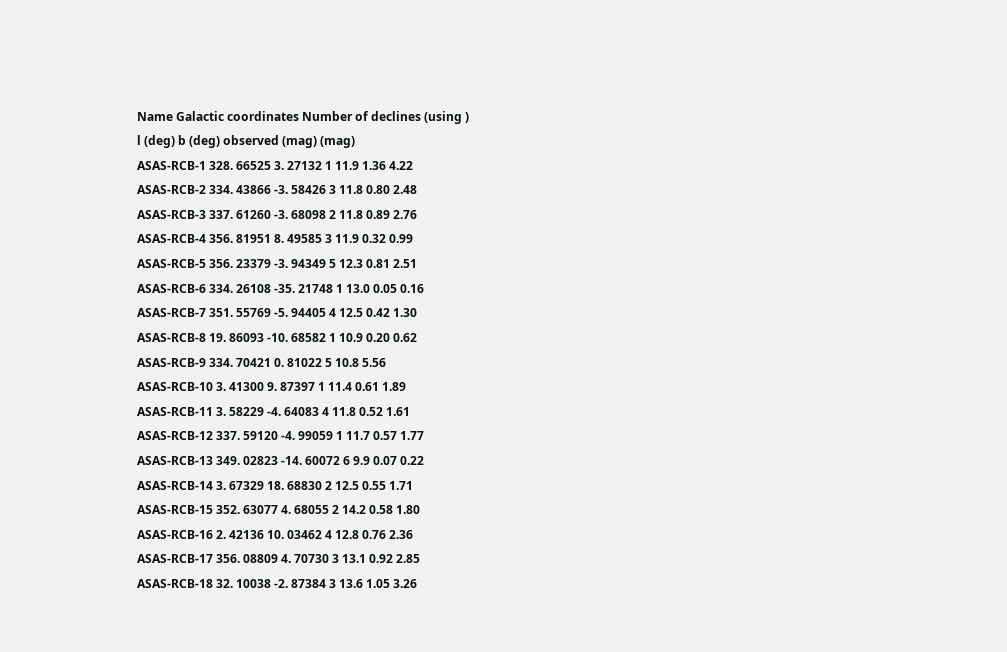Name Galactic coordinates Number of declines (using )
l (deg) b (deg) observed (mag) (mag)
ASAS-RCB-1 328. 66525 3. 27132 1 11.9 1.36 4.22
ASAS-RCB-2 334. 43866 -3. 58426 3 11.8 0.80 2.48
ASAS-RCB-3 337. 61260 -3. 68098 2 11.8 0.89 2.76
ASAS-RCB-4 356. 81951 8. 49585 3 11.9 0.32 0.99
ASAS-RCB-5 356. 23379 -3. 94349 5 12.3 0.81 2.51
ASAS-RCB-6 334. 26108 -35. 21748 1 13.0 0.05 0.16
ASAS-RCB-7 351. 55769 -5. 94405 4 12.5 0.42 1.30
ASAS-RCB-8 19. 86093 -10. 68582 1 10.9 0.20 0.62
ASAS-RCB-9 334. 70421 0. 81022 5 10.8 5.56
ASAS-RCB-10 3. 41300 9. 87397 1 11.4 0.61 1.89
ASAS-RCB-11 3. 58229 -4. 64083 4 11.8 0.52 1.61
ASAS-RCB-12 337. 59120 -4. 99059 1 11.7 0.57 1.77
ASAS-RCB-13 349. 02823 -14. 60072 6 9.9 0.07 0.22
ASAS-RCB-14 3. 67329 18. 68830 2 12.5 0.55 1.71
ASAS-RCB-15 352. 63077 4. 68055 2 14.2 0.58 1.80
ASAS-RCB-16 2. 42136 10. 03462 4 12.8 0.76 2.36
ASAS-RCB-17 356. 08809 4. 70730 3 13.1 0.92 2.85
ASAS-RCB-18 32. 10038 -2. 87384 3 13.6 1.05 3.26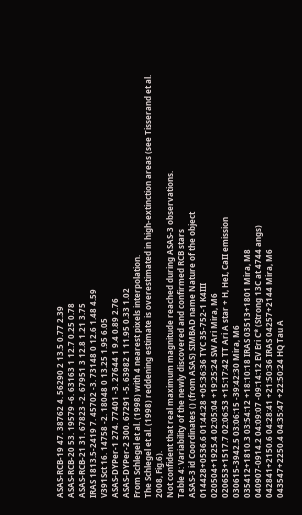ASAS-RCB-19 47. 38762 4. 56290 2 13.5 0.77 2.39
ASAS-RCB-20 53. 19579 -6. 63163 1 12.7 0.25 0.78
ASAS-RCB-21 31. 67823 -2. 67951 3 12.8 1.21 3.75
IRAS 1813.5-2419 7. 45702 -3. 73148 0 12.6 1.48 4.59
V391Sct 16. 14758 -2. 18048 0 13.25 1.95 6.05
ASAS-DYPer-1 274. 77401 -3. 27644 1 9.4 0.89 2.76
ASAS-DYPer-2 300. 67291 -5. 63982 1 11.95 0.33 1.02
From Schlegel et al. (1998) with 4 nearest pixels interpolation.
The Schlegel et al. (1998) reddening estimate is overestimated in high-extinction areas (see Tisserand et al. 2008, Fig.6).
Not confident that real maximum magnitude reached during ASAS-3 observations.
Table 4: Variability of the newly discovered and confirmed RCB stars
ASAS-3 id Coordinates () (from ASAS) SIMBAD name Nature of the object
014428+0536.6 01:44:28 +05:36:36 TYC 35-752-1 K4III
020504+1925.4 02:05:04 +19:25:24 SW Ari Mira, M6
020653+1517.7 02:06:53 +15:17:42 TT Ari A star + H, HeI, CaII emission
030615-3942.5 03:06:15 -39:42:30 Mira, M6
035412+1810.3 03:54:12 +18:10:18 IRAS 03513+1801 Mira, M8
040907-0914.2 04:09:07 -09:14:12 EV Eri C* (Strong 13C at 4744 angs)
042841+2150.6 04:28:41 +21:50:36 IRAS 04257+2144 Mira, M6
043547+2250.4 04:35:47 +22:50:24 HQ Tau A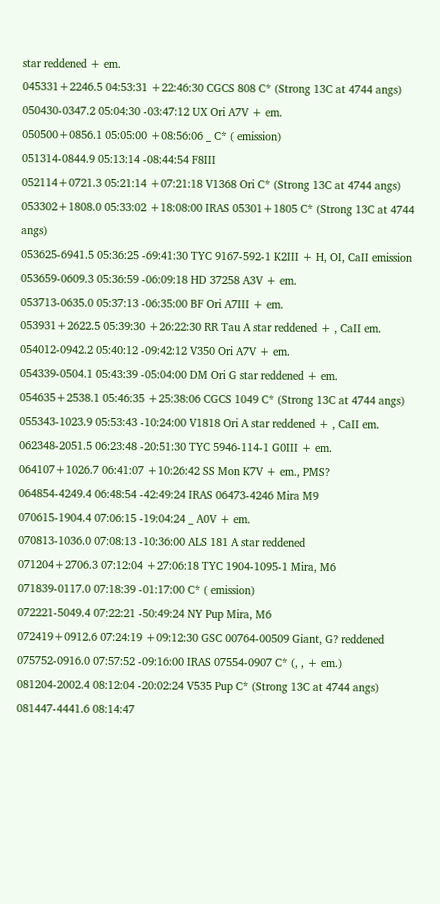star reddened + em.
045331+2246.5 04:53:31 +22:46:30 CGCS 808 C* (Strong 13C at 4744 angs)
050430-0347.2 05:04:30 -03:47:12 UX Ori A7V + em.
050500+0856.1 05:05:00 +08:56:06 _ C* ( emission)
051314-0844.9 05:13:14 -08:44:54 F8III
052114+0721.3 05:21:14 +07:21:18 V1368 Ori C* (Strong 13C at 4744 angs)
053302+1808.0 05:33:02 +18:08:00 IRAS 05301+1805 C* (Strong 13C at 4744 angs)
053625-6941.5 05:36:25 -69:41:30 TYC 9167-592-1 K2III + H, OI, CaII emission
053659-0609.3 05:36:59 -06:09:18 HD 37258 A3V + em.
053713-0635.0 05:37:13 -06:35:00 BF Ori A7III + em.
053931+2622.5 05:39:30 +26:22:30 RR Tau A star reddened + , CaII em.
054012-0942.2 05:40:12 -09:42:12 V350 Ori A7V + em.
054339-0504.1 05:43:39 -05:04:00 DM Ori G star reddened + em.
054635+2538.1 05:46:35 +25:38:06 CGCS 1049 C* (Strong 13C at 4744 angs)
055343-1023.9 05:53:43 -10:24:00 V1818 Ori A star reddened + , CaII em.
062348-2051.5 06:23:48 -20:51:30 TYC 5946-114-1 G0III + em.
064107+1026.7 06:41:07 +10:26:42 SS Mon K7V + em., PMS?
064854-4249.4 06:48:54 -42:49:24 IRAS 06473-4246 Mira M9
070615-1904.4 07:06:15 -19:04:24 _ A0V + em.
070813-1036.0 07:08:13 -10:36:00 ALS 181 A star reddened
071204+2706.3 07:12:04 +27:06:18 TYC 1904-1095-1 Mira, M6
071839-0117.0 07:18:39 -01:17:00 C* ( emission)
072221-5049.4 07:22:21 -50:49:24 NY Pup Mira, M6
072419+0912.6 07:24:19 +09:12:30 GSC 00764-00509 Giant, G? reddened
075752-0916.0 07:57:52 -09:16:00 IRAS 07554-0907 C* (, , + em.)
081204-2002.4 08:12:04 -20:02:24 V535 Pup C* (Strong 13C at 4744 angs)
081447-4441.6 08:14:47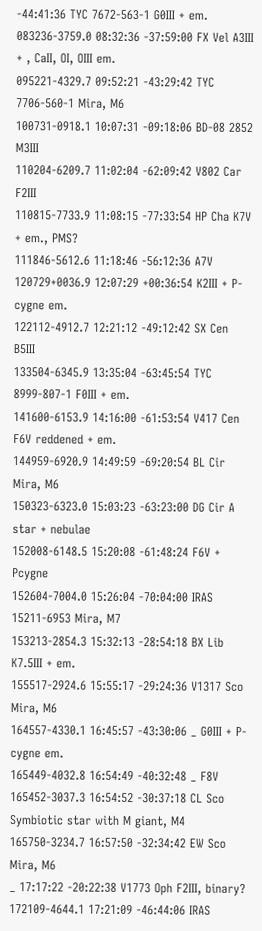-44:41:36 TYC 7672-563-1 G0III + em.
083236-3759.0 08:32:36 -37:59:00 FX Vel A3III + , CaII, OI, OIII em.
095221-4329.7 09:52:21 -43:29:42 TYC 7706-560-1 Mira, M6
100731-0918.1 10:07:31 -09:18:06 BD-08 2852 M3III
110204-6209.7 11:02:04 -62:09:42 V802 Car F2III
110815-7733.9 11:08:15 -77:33:54 HP Cha K7V + em., PMS?
111846-5612.6 11:18:46 -56:12:36 A7V
120729+0036.9 12:07:29 +00:36:54 K2III + P-cygne em.
122112-4912.7 12:21:12 -49:12:42 SX Cen B5III
133504-6345.9 13:35:04 -63:45:54 TYC 8999-807-1 F0III + em.
141600-6153.9 14:16:00 -61:53:54 V417 Cen F6V reddened + em.
144959-6920.9 14:49:59 -69:20:54 BL Cir Mira, M6
150323-6323.0 15:03:23 -63:23:00 DG Cir A star + nebulae
152008-6148.5 15:20:08 -61:48:24 F6V + Pcygne
152604-7004.0 15:26:04 -70:04:00 IRAS 15211-6953 Mira, M7
153213-2854.3 15:32:13 -28:54:18 BX Lib K7.5III + em.
155517-2924.6 15:55:17 -29:24:36 V1317 Sco Mira, M6
164557-4330.1 16:45:57 -43:30:06 _ G0III + P-cygne em.
165449-4032.8 16:54:49 -40:32:48 _ F8V
165452-3037.3 16:54:52 -30:37:18 CL Sco Symbiotic star with M giant, M4
165750-3234.7 16:57:50 -32:34:42 EW Sco Mira, M6
_ 17:17:22 -20:22:38 V1773 Oph F2III, binary?
172109-4644.1 17:21:09 -46:44:06 IRAS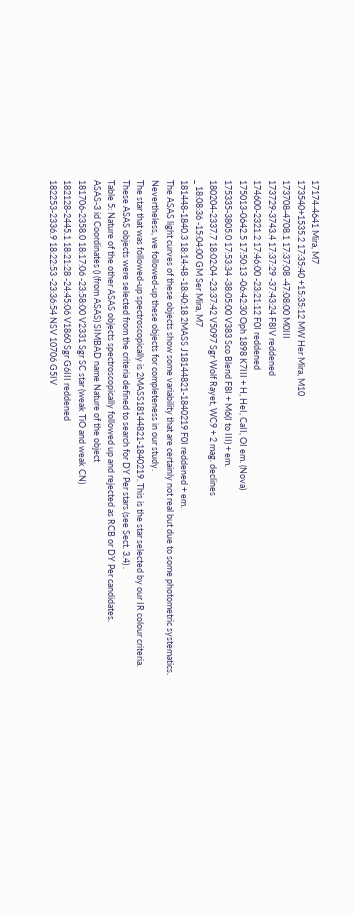17174-4641 Mira, M7
173540+1535.2 17:35:40 +15:35:12 MW Her Mira, M10
173708-4708.1 17:37:08 -47:08:00 M0III
173729-3743.4 17:37:29 -37:43:24 F8IV reddened
174600-2321.2 17:46:00 -23:21:12 F0I reddened
175013-0642.5 17:50:13 -06:42:30 Oph 1898 K7III + H, HeI, CaII, OI em. (Nova)
175335-3805.0 17:53:34 -38:05:00 V383 Sco Blend F8I + M6(I to III) + em.
180204-2337.7 18:02:04 -23:37:42 V5097 Sgr Wolf Rayet, WC9 + 2 mag. declines
_ 18:08:36 -15:04:00 GM Ser Mira, M7
181448-1840.3 18:14:48 -18:40:18 2MASS J18144821-1840219 F0I reddened + em.
The ASAS light curves of these objects show some variability that are certainly not real but due to some photometric systematics.
Nevertheless, we followed-up these objects for completeness in our study.
The star that was followed-up spectroscopically is 2MASS18144821-1840219. This is the star selected by our IR colour criteria.
These ASAS objects were selected from the criteria defined to search for DY Per stars (see Sect. 3.4) .
Table 5: Nature of the other ASAS objects spectroscopically followed up and rejected as RCB or DY Per candidates.
ASAS-3 id Coordinates () (from ASAS) SIMBAD name Nature of the object
181706-2358.0 18:17:06 -23:58:00 V2331 Sgr SC star (weak TiO and weak CN)
182128-2445.1 18:21:28 -24:45:06 V1860 Sgr G6III reddened
182253-2336.9 18:22:53 -23:36:54 NSV 10706 G5IV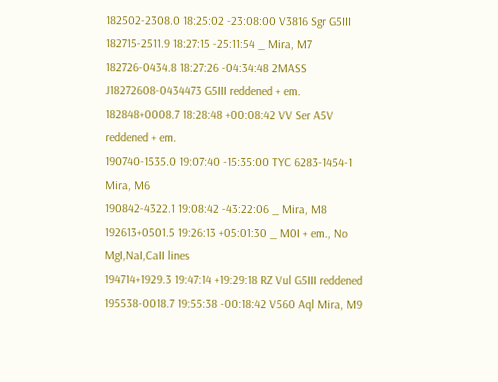182502-2308.0 18:25:02 -23:08:00 V3816 Sgr G5III
182715-2511.9 18:27:15 -25:11:54 _ Mira, M7
182726-0434.8 18:27:26 -04:34:48 2MASS J18272608-0434473 G5III reddened + em.
182848+0008.7 18:28:48 +00:08:42 VV Ser A5V reddened + em.
190740-1535.0 19:07:40 -15:35:00 TYC 6283-1454-1 Mira, M6
190842-4322.1 19:08:42 -43:22:06 _ Mira, M8
192613+0501.5 19:26:13 +05:01:30 _ M0I + em., No MgI,NaI,CaII lines
194714+1929.3 19:47:14 +19:29:18 RZ Vul G5III reddened
195538-0018.7 19:55:38 -00:18:42 V560 Aql Mira, M9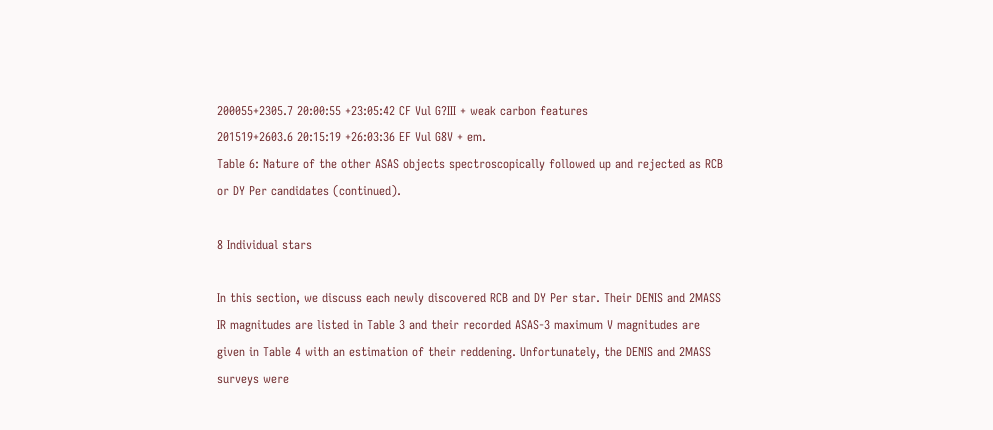200055+2305.7 20:00:55 +23:05:42 CF Vul G?III + weak carbon features
201519+2603.6 20:15:19 +26:03:36 EF Vul G8V + em.
Table 6: Nature of the other ASAS objects spectroscopically followed up and rejected as RCB or DY Per candidates (continued).

8 Individual stars

In this section, we discuss each newly discovered RCB and DY Per star. Their DENIS and 2MASS IR magnitudes are listed in Table 3 and their recorded ASAS-3 maximum V magnitudes are given in Table 4 with an estimation of their reddening. Unfortunately, the DENIS and 2MASS surveys were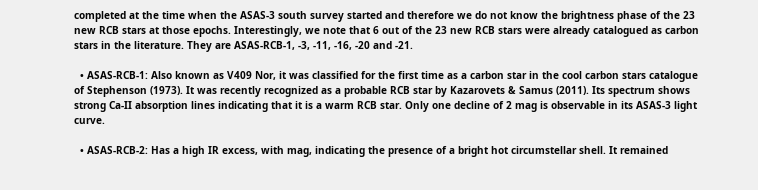completed at the time when the ASAS-3 south survey started and therefore we do not know the brightness phase of the 23 new RCB stars at those epochs. Interestingly, we note that 6 out of the 23 new RCB stars were already catalogued as carbon stars in the literature. They are ASAS-RCB-1, -3, -11, -16, -20 and -21.

  • ASAS-RCB-1: Also known as V409 Nor, it was classified for the first time as a carbon star in the cool carbon stars catalogue of Stephenson (1973). It was recently recognized as a probable RCB star by Kazarovets & Samus (2011). Its spectrum shows strong Ca-II absorption lines indicating that it is a warm RCB star. Only one decline of 2 mag is observable in its ASAS-3 light curve.

  • ASAS-RCB-2: Has a high IR excess, with mag, indicating the presence of a bright hot circumstellar shell. It remained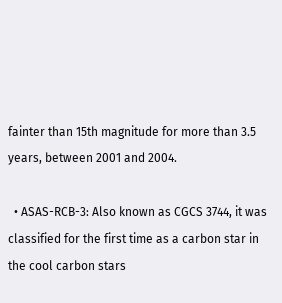fainter than 15th magnitude for more than 3.5 years, between 2001 and 2004.

  • ASAS-RCB-3: Also known as CGCS 3744, it was classified for the first time as a carbon star in the cool carbon stars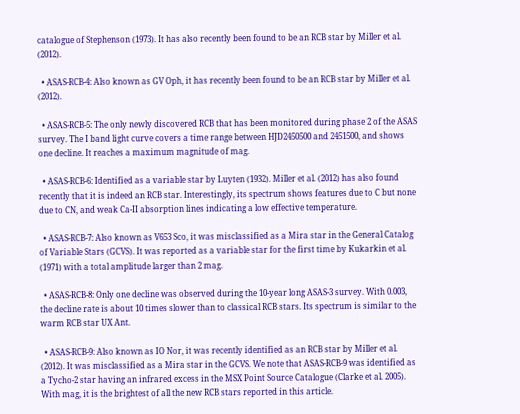catalogue of Stephenson (1973). It has also recently been found to be an RCB star by Miller et al. (2012).

  • ASAS-RCB-4: Also known as GV Oph, it has recently been found to be an RCB star by Miller et al. (2012).

  • ASAS-RCB-5: The only newly discovered RCB that has been monitored during phase 2 of the ASAS survey. The I band light curve covers a time range between HJD2450500 and 2451500, and shows one decline. It reaches a maximum magnitude of mag.

  • ASAS-RCB-6: Identified as a variable star by Luyten (1932). Miller et al. (2012) has also found recently that it is indeed an RCB star. Interestingly, its spectrum shows features due to C but none due to CN, and weak Ca-II absorption lines indicating a low effective temperature.

  • ASAS-RCB-7: Also known as V653 Sco, it was misclassified as a Mira star in the General Catalog of Variable Stars (GCVS). It was reported as a variable star for the first time by Kukarkin et al. (1971) with a total amplitude larger than 2 mag.

  • ASAS-RCB-8: Only one decline was observed during the 10-year long ASAS-3 survey. With 0.003, the decline rate is about 10 times slower than to classical RCB stars. Its spectrum is similar to the warm RCB star UX Ant.

  • ASAS-RCB-9: Also known as IO Nor, it was recently identified as an RCB star by Miller et al. (2012). It was misclassified as a Mira star in the GCVS. We note that ASAS-RCB-9 was identified as a Tycho-2 star having an infrared excess in the MSX Point Source Catalogue (Clarke et al. 2005). With mag, it is the brightest of all the new RCB stars reported in this article.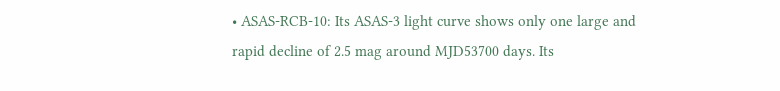• ASAS-RCB-10: Its ASAS-3 light curve shows only one large and rapid decline of 2.5 mag around MJD53700 days. Its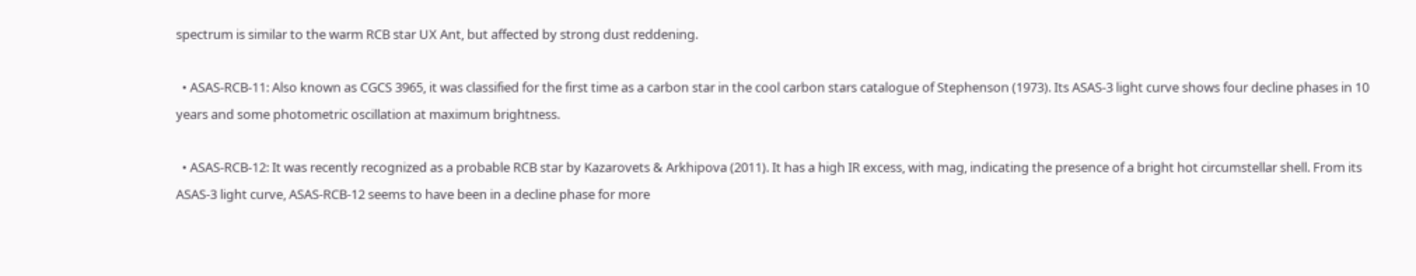spectrum is similar to the warm RCB star UX Ant, but affected by strong dust reddening.

  • ASAS-RCB-11: Also known as CGCS 3965, it was classified for the first time as a carbon star in the cool carbon stars catalogue of Stephenson (1973). Its ASAS-3 light curve shows four decline phases in 10 years and some photometric oscillation at maximum brightness.

  • ASAS-RCB-12: It was recently recognized as a probable RCB star by Kazarovets & Arkhipova (2011). It has a high IR excess, with mag, indicating the presence of a bright hot circumstellar shell. From its ASAS-3 light curve, ASAS-RCB-12 seems to have been in a decline phase for more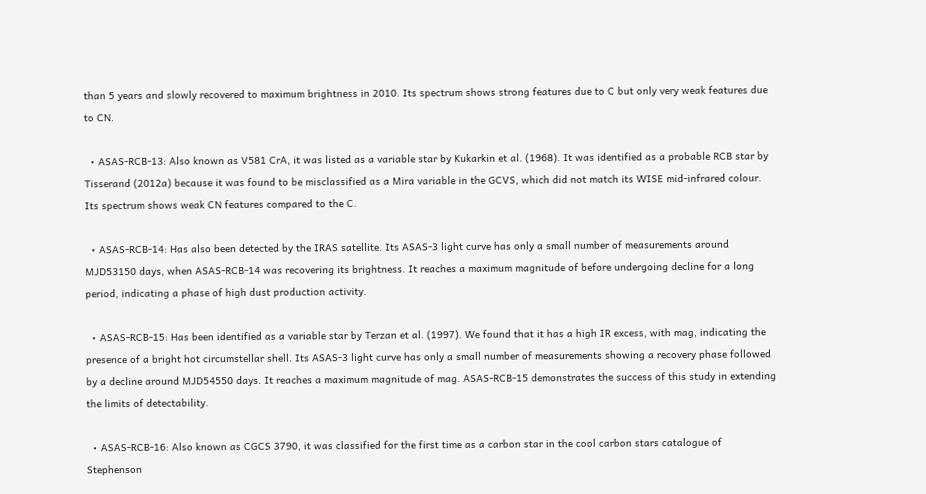than 5 years and slowly recovered to maximum brightness in 2010. Its spectrum shows strong features due to C but only very weak features due to CN.

  • ASAS-RCB-13: Also known as V581 CrA, it was listed as a variable star by Kukarkin et al. (1968). It was identified as a probable RCB star by Tisserand (2012a) because it was found to be misclassified as a Mira variable in the GCVS, which did not match its WISE mid-infrared colour. Its spectrum shows weak CN features compared to the C.

  • ASAS-RCB-14: Has also been detected by the IRAS satellite. Its ASAS-3 light curve has only a small number of measurements around MJD53150 days, when ASAS-RCB-14 was recovering its brightness. It reaches a maximum magnitude of before undergoing decline for a long period, indicating a phase of high dust production activity.

  • ASAS-RCB-15: Has been identified as a variable star by Terzan et al. (1997). We found that it has a high IR excess, with mag, indicating the presence of a bright hot circumstellar shell. Its ASAS-3 light curve has only a small number of measurements showing a recovery phase followed by a decline around MJD54550 days. It reaches a maximum magnitude of mag. ASAS-RCB-15 demonstrates the success of this study in extending the limits of detectability.

  • ASAS-RCB-16: Also known as CGCS 3790, it was classified for the first time as a carbon star in the cool carbon stars catalogue of Stephenson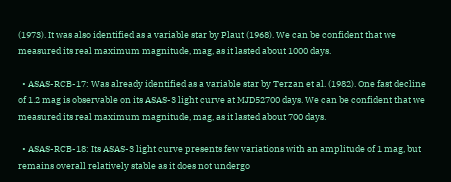(1973). It was also identified as a variable star by Plaut (1968). We can be confident that we measured its real maximum magnitude, mag, as it lasted about 1000 days.

  • ASAS-RCB-17: Was already identified as a variable star by Terzan et al. (1982). One fast decline of 1.2 mag is observable on its ASAS-3 light curve at MJD52700 days. We can be confident that we measured its real maximum magnitude, mag, as it lasted about 700 days.

  • ASAS-RCB-18: Its ASAS-3 light curve presents few variations with an amplitude of 1 mag, but remains overall relatively stable as it does not undergo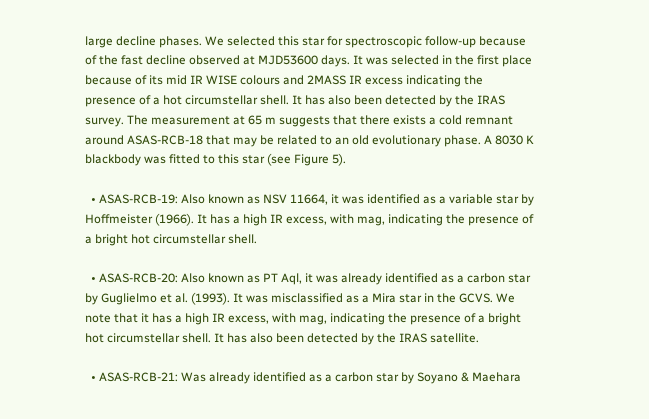large decline phases. We selected this star for spectroscopic follow-up because of the fast decline observed at MJD53600 days. It was selected in the first place because of its mid IR WISE colours and 2MASS IR excess indicating the presence of a hot circumstellar shell. It has also been detected by the IRAS survey. The measurement at 65 m suggests that there exists a cold remnant around ASAS-RCB-18 that may be related to an old evolutionary phase. A 8030 K blackbody was fitted to this star (see Figure 5).

  • ASAS-RCB-19: Also known as NSV 11664, it was identified as a variable star by Hoffmeister (1966). It has a high IR excess, with mag, indicating the presence of a bright hot circumstellar shell.

  • ASAS-RCB-20: Also known as PT Aql, it was already identified as a carbon star by Guglielmo et al. (1993). It was misclassified as a Mira star in the GCVS. We note that it has a high IR excess, with mag, indicating the presence of a bright hot circumstellar shell. It has also been detected by the IRAS satellite.

  • ASAS-RCB-21: Was already identified as a carbon star by Soyano & Maehara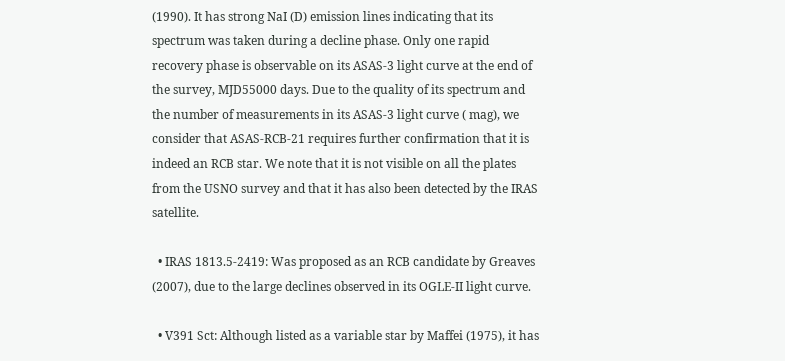(1990). It has strong NaI (D) emission lines indicating that its spectrum was taken during a decline phase. Only one rapid recovery phase is observable on its ASAS-3 light curve at the end of the survey, MJD55000 days. Due to the quality of its spectrum and the number of measurements in its ASAS-3 light curve ( mag), we consider that ASAS-RCB-21 requires further confirmation that it is indeed an RCB star. We note that it is not visible on all the plates from the USNO survey and that it has also been detected by the IRAS satellite.

  • IRAS 1813.5-2419: Was proposed as an RCB candidate by Greaves (2007), due to the large declines observed in its OGLE-II light curve.

  • V391 Sct: Although listed as a variable star by Maffei (1975), it has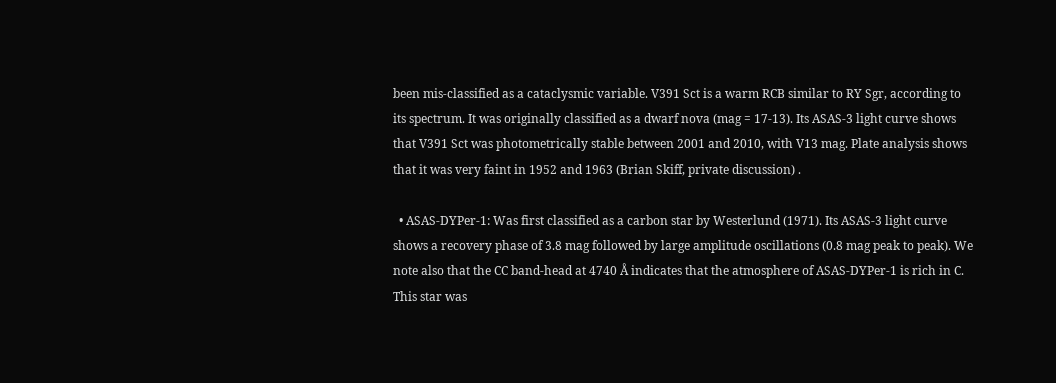been mis-classified as a cataclysmic variable. V391 Sct is a warm RCB similar to RY Sgr, according to its spectrum. It was originally classified as a dwarf nova (mag = 17-13). Its ASAS-3 light curve shows that V391 Sct was photometrically stable between 2001 and 2010, with V13 mag. Plate analysis shows that it was very faint in 1952 and 1963 (Brian Skiff, private discussion) .

  • ASAS-DYPer-1: Was first classified as a carbon star by Westerlund (1971). Its ASAS-3 light curve shows a recovery phase of 3.8 mag followed by large amplitude oscillations (0.8 mag peak to peak). We note also that the CC band-head at 4740 Å indicates that the atmosphere of ASAS-DYPer-1 is rich in C. This star was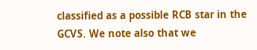classified as a possible RCB star in the GCVS. We note also that we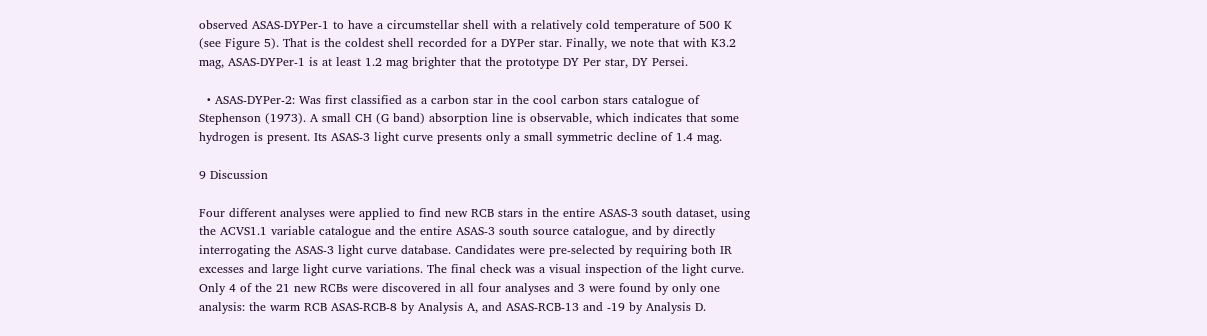observed ASAS-DYPer-1 to have a circumstellar shell with a relatively cold temperature of 500 K (see Figure 5). That is the coldest shell recorded for a DYPer star. Finally, we note that with K3.2 mag, ASAS-DYPer-1 is at least 1.2 mag brighter that the prototype DY Per star, DY Persei.

  • ASAS-DYPer-2: Was first classified as a carbon star in the cool carbon stars catalogue of Stephenson (1973). A small CH (G band) absorption line is observable, which indicates that some hydrogen is present. Its ASAS-3 light curve presents only a small symmetric decline of 1.4 mag.

9 Discussion

Four different analyses were applied to find new RCB stars in the entire ASAS-3 south dataset, using the ACVS1.1 variable catalogue and the entire ASAS-3 south source catalogue, and by directly interrogating the ASAS-3 light curve database. Candidates were pre-selected by requiring both IR excesses and large light curve variations. The final check was a visual inspection of the light curve. Only 4 of the 21 new RCBs were discovered in all four analyses and 3 were found by only one analysis: the warm RCB ASAS-RCB-8 by Analysis A, and ASAS-RCB-13 and -19 by Analysis D.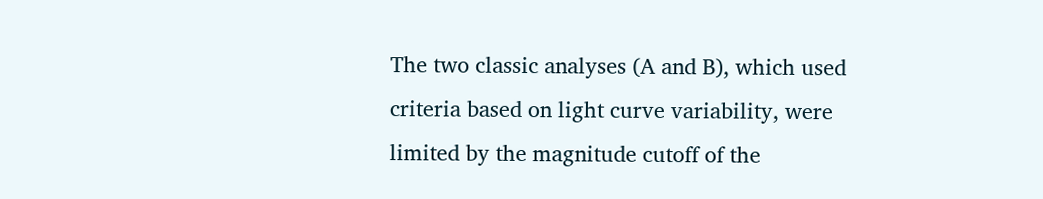The two classic analyses (A and B), which used criteria based on light curve variability, were limited by the magnitude cutoff of the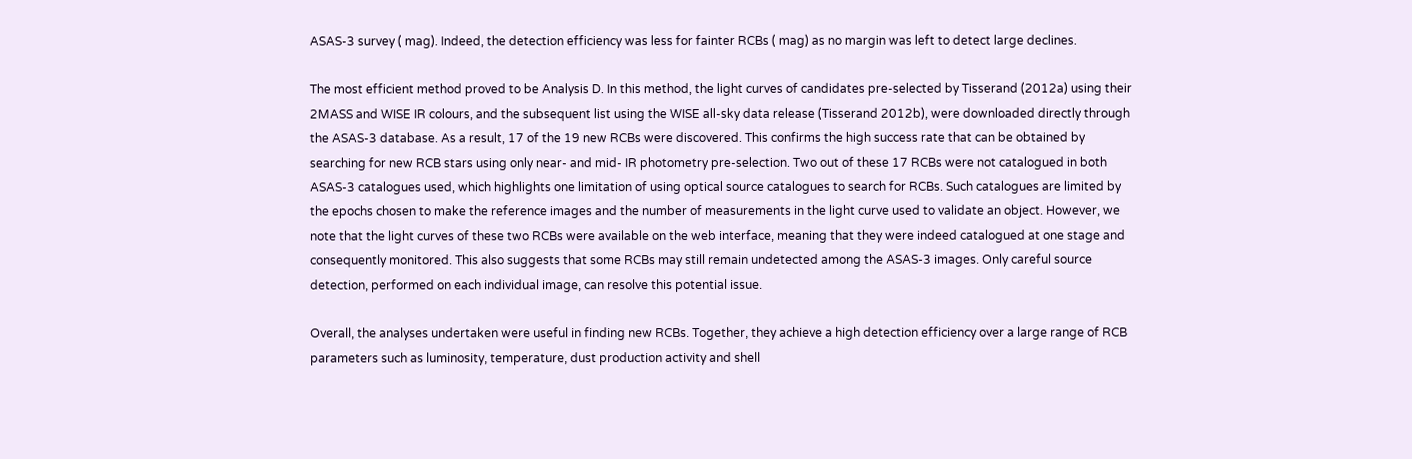ASAS-3 survey ( mag). Indeed, the detection efficiency was less for fainter RCBs ( mag) as no margin was left to detect large declines.

The most efficient method proved to be Analysis D. In this method, the light curves of candidates pre-selected by Tisserand (2012a) using their 2MASS and WISE IR colours, and the subsequent list using the WISE all-sky data release (Tisserand 2012b), were downloaded directly through the ASAS-3 database. As a result, 17 of the 19 new RCBs were discovered. This confirms the high success rate that can be obtained by searching for new RCB stars using only near- and mid- IR photometry pre-selection. Two out of these 17 RCBs were not catalogued in both ASAS-3 catalogues used, which highlights one limitation of using optical source catalogues to search for RCBs. Such catalogues are limited by the epochs chosen to make the reference images and the number of measurements in the light curve used to validate an object. However, we note that the light curves of these two RCBs were available on the web interface, meaning that they were indeed catalogued at one stage and consequently monitored. This also suggests that some RCBs may still remain undetected among the ASAS-3 images. Only careful source detection, performed on each individual image, can resolve this potential issue.

Overall, the analyses undertaken were useful in finding new RCBs. Together, they achieve a high detection efficiency over a large range of RCB parameters such as luminosity, temperature, dust production activity and shell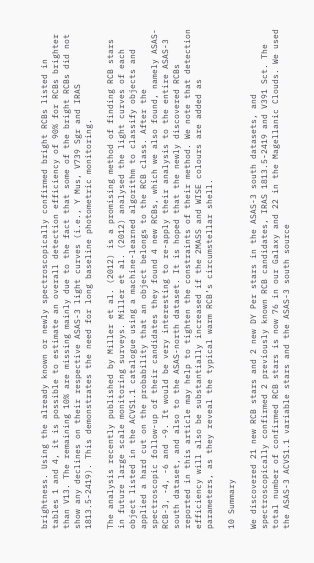brightness. Using the already known or newly spectroscopically confirmed bright RCBs listed in tables 1 and 4, it is possible to estimate an overall detection efficiency of 90% for RCBs brighter than V13. The remaining 10% are missing mainly due to the fact that some of the bright RCBs did not show any declines on their respective ASAS-3 light curves (i.e., Y Mus, V739 Sgr and IRAS 1813.5-2419). This demonstrates the need for long baseline photometric monitoring.

The analysis recently published by Miller et al. (2012) is a promising method of finding RCB stars in future large scale monitoring surveys. Miller et al. (2012) analysed the light curves of each object listed in the ACVS1.1 catalogue using a machine-learned algorithm to classify objects and applied a hard cut on the probability that an object belongs to the RCB class. After the spectroscopic follow-up of their candidates they found 4 new RCBs, which we also found, namely ASAS-RCB-3, -4, -6 and -9. It would be very interesting to re-apply their analysis to the entire ASAS-3 south dataset, and also to the ASAS-north dataset. It is hoped that the newly discovered RCBs reported in this article may help to tighten the constraints of their method. We note that detection efficiency will also be substantially increased if the 2MASS and WISE colours are added as parameters, as they reveal the typical warm RCB’s circumstellar shell.

10 Summary

We discovered 21 new RCB stars and 2 new DY Per stars in the ASAS-3 south datasets, and spectroscopically confirmed 2 previously known RCB candidates, IRAS 1813.5-2419 and V391 Sct. The total number of confirmed RCB stars is now 76 in our Galaxy and 22 in the Magellanic Clouds. We used the ASAS-3 ACVS1.1 variable stars and the ASAS-3 south source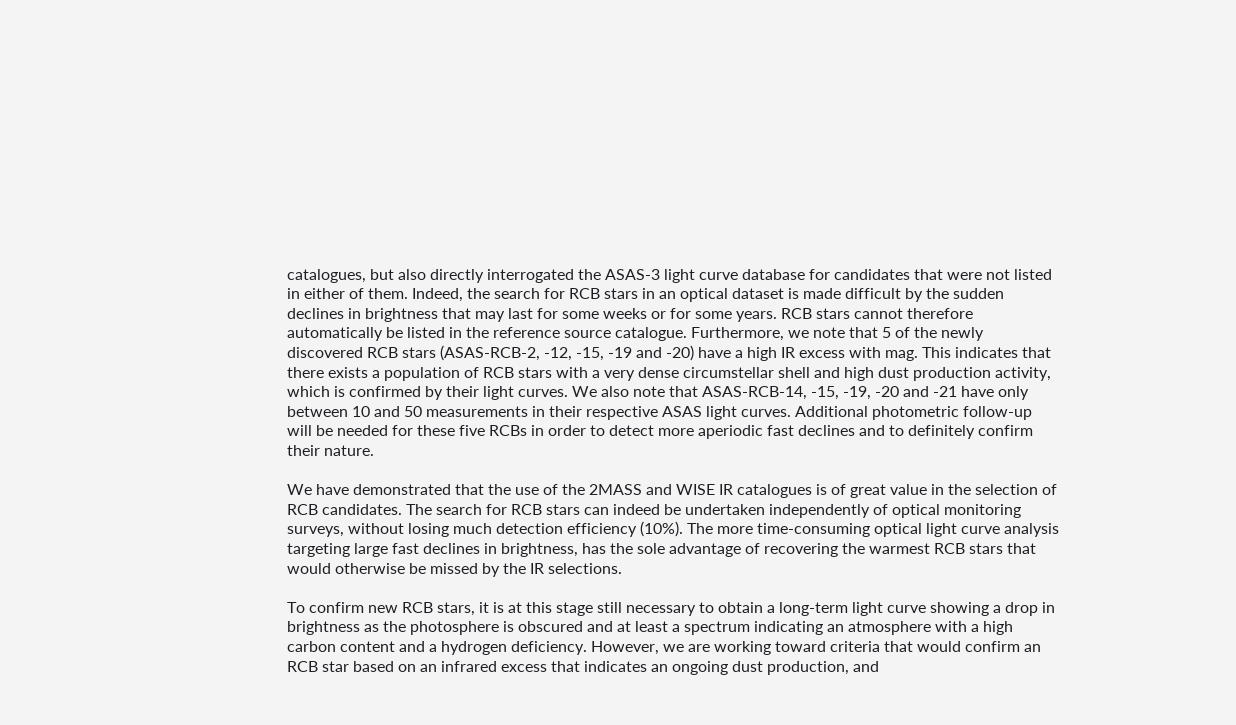catalogues, but also directly interrogated the ASAS-3 light curve database for candidates that were not listed in either of them. Indeed, the search for RCB stars in an optical dataset is made difficult by the sudden declines in brightness that may last for some weeks or for some years. RCB stars cannot therefore automatically be listed in the reference source catalogue. Furthermore, we note that 5 of the newly discovered RCB stars (ASAS-RCB-2, -12, -15, -19 and -20) have a high IR excess with mag. This indicates that there exists a population of RCB stars with a very dense circumstellar shell and high dust production activity, which is confirmed by their light curves. We also note that ASAS-RCB-14, -15, -19, -20 and -21 have only between 10 and 50 measurements in their respective ASAS light curves. Additional photometric follow-up will be needed for these five RCBs in order to detect more aperiodic fast declines and to definitely confirm their nature.

We have demonstrated that the use of the 2MASS and WISE IR catalogues is of great value in the selection of RCB candidates. The search for RCB stars can indeed be undertaken independently of optical monitoring surveys, without losing much detection efficiency (10%). The more time-consuming optical light curve analysis targeting large fast declines in brightness, has the sole advantage of recovering the warmest RCB stars that would otherwise be missed by the IR selections.

To confirm new RCB stars, it is at this stage still necessary to obtain a long-term light curve showing a drop in brightness as the photosphere is obscured and at least a spectrum indicating an atmosphere with a high carbon content and a hydrogen deficiency. However, we are working toward criteria that would confirm an RCB star based on an infrared excess that indicates an ongoing dust production, and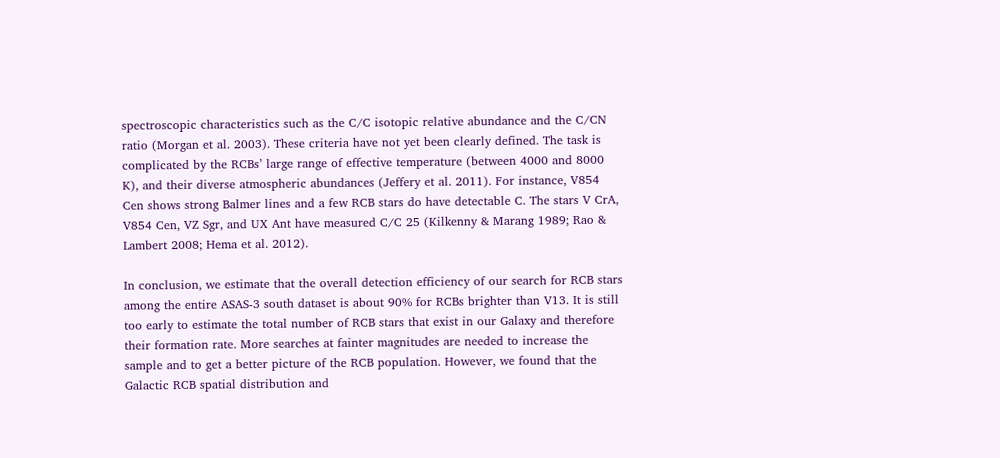spectroscopic characteristics such as the C/C isotopic relative abundance and the C/CN ratio (Morgan et al. 2003). These criteria have not yet been clearly defined. The task is complicated by the RCBs’ large range of effective temperature (between 4000 and 8000 K), and their diverse atmospheric abundances (Jeffery et al. 2011). For instance, V854 Cen shows strong Balmer lines and a few RCB stars do have detectable C. The stars V CrA, V854 Cen, VZ Sgr, and UX Ant have measured C/C 25 (Kilkenny & Marang 1989; Rao & Lambert 2008; Hema et al. 2012).

In conclusion, we estimate that the overall detection efficiency of our search for RCB stars among the entire ASAS-3 south dataset is about 90% for RCBs brighter than V13. It is still too early to estimate the total number of RCB stars that exist in our Galaxy and therefore their formation rate. More searches at fainter magnitudes are needed to increase the sample and to get a better picture of the RCB population. However, we found that the Galactic RCB spatial distribution and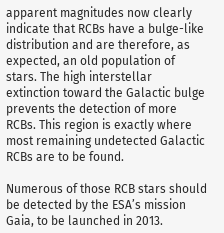apparent magnitudes now clearly indicate that RCBs have a bulge-like distribution and are therefore, as expected, an old population of stars. The high interstellar extinction toward the Galactic bulge prevents the detection of more RCBs. This region is exactly where most remaining undetected Galactic RCBs are to be found.

Numerous of those RCB stars should be detected by the ESA’s mission Gaia, to be launched in 2013.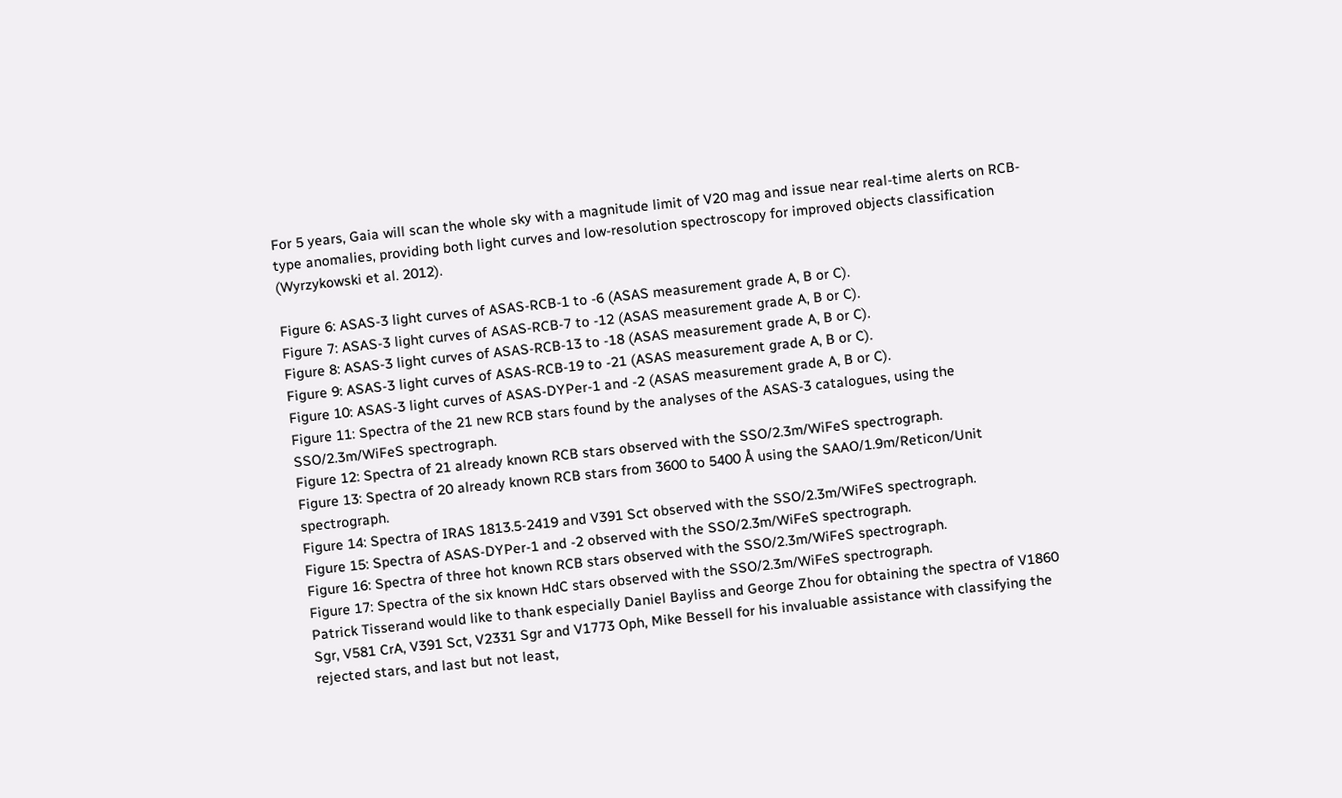For 5 years, Gaia will scan the whole sky with a magnitude limit of V20 mag and issue near real-time alerts on RCB-type anomalies, providing both light curves and low-resolution spectroscopy for improved objects classification (Wyrzykowski et al. 2012).

Figure 6: ASAS-3 light curves of ASAS-RCB-1 to -6 (ASAS measurement grade A, B or C).
Figure 7: ASAS-3 light curves of ASAS-RCB-7 to -12 (ASAS measurement grade A, B or C).
Figure 8: ASAS-3 light curves of ASAS-RCB-13 to -18 (ASAS measurement grade A, B or C).
Figure 9: ASAS-3 light curves of ASAS-RCB-19 to -21 (ASAS measurement grade A, B or C).
Figure 10: ASAS-3 light curves of ASAS-DYPer-1 and -2 (ASAS measurement grade A, B or C).
Figure 11: Spectra of the 21 new RCB stars found by the analyses of the ASAS-3 catalogues, using the SSO/2.3m/WiFeS spectrograph.
Figure 12: Spectra of 21 already known RCB stars observed with the SSO/2.3m/WiFeS spectrograph.
Figure 13: Spectra of 20 already known RCB stars from 3600 to 5400 Å using the SAAO/1.9m/Reticon/Unit spectrograph.
Figure 14: Spectra of IRAS 1813.5-2419 and V391 Sct observed with the SSO/2.3m/WiFeS spectrograph.
Figure 15: Spectra of ASAS-DYPer-1 and -2 observed with the SSO/2.3m/WiFeS spectrograph.
Figure 16: Spectra of three hot known RCB stars observed with the SSO/2.3m/WiFeS spectrograph.
Figure 17: Spectra of the six known HdC stars observed with the SSO/2.3m/WiFeS spectrograph.
Patrick Tisserand would like to thank especially Daniel Bayliss and George Zhou for obtaining the spectra of V1860 Sgr, V581 CrA, V391 Sct, V2331 Sgr and V1773 Oph, Mike Bessell for his invaluable assistance with classifying the rejected stars, and last but not least,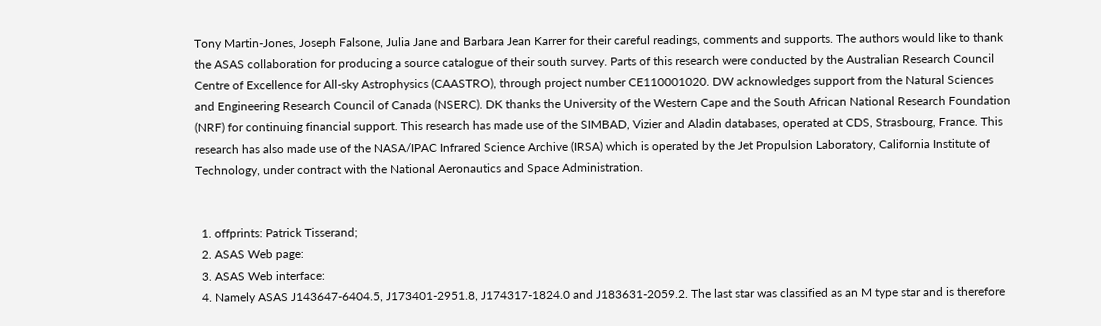Tony Martin-Jones, Joseph Falsone, Julia Jane and Barbara Jean Karrer for their careful readings, comments and supports. The authors would like to thank the ASAS collaboration for producing a source catalogue of their south survey. Parts of this research were conducted by the Australian Research Council Centre of Excellence for All-sky Astrophysics (CAASTRO), through project number CE110001020. DW acknowledges support from the Natural Sciences and Engineering Research Council of Canada (NSERC). DK thanks the University of the Western Cape and the South African National Research Foundation (NRF) for continuing financial support. This research has made use of the SIMBAD, Vizier and Aladin databases, operated at CDS, Strasbourg, France. This research has also made use of the NASA/IPAC Infrared Science Archive (IRSA) which is operated by the Jet Propulsion Laboratory, California Institute of Technology, under contract with the National Aeronautics and Space Administration.


  1. offprints: Patrick Tisserand;
  2. ASAS Web page:
  3. ASAS Web interface:
  4. Namely ASAS J143647-6404.5, J173401-2951.8, J174317-1824.0 and J183631-2059.2. The last star was classified as an M type star and is therefore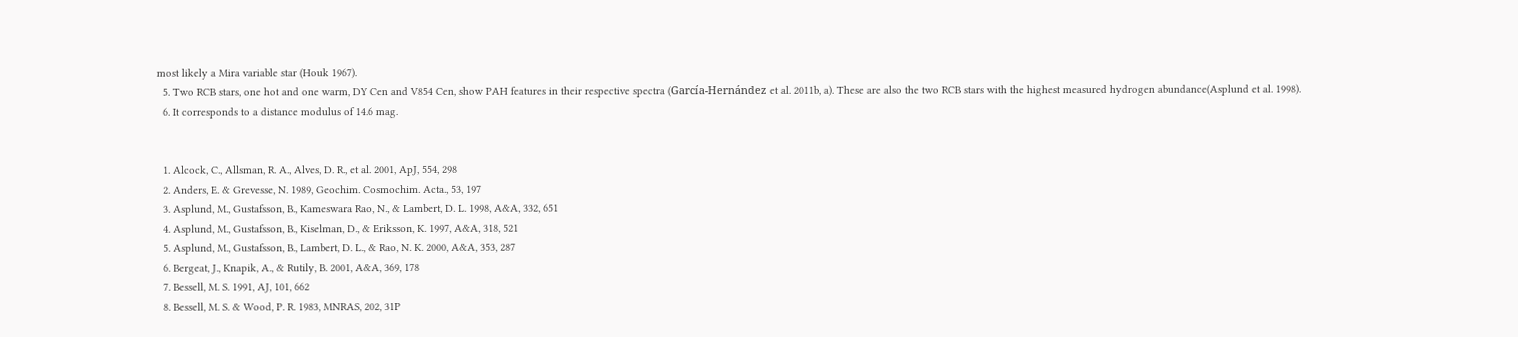most likely a Mira variable star (Houk 1967).
  5. Two RCB stars, one hot and one warm, DY Cen and V854 Cen, show PAH features in their respective spectra (García-Hernández et al. 2011b, a). These are also the two RCB stars with the highest measured hydrogen abundance(Asplund et al. 1998).
  6. It corresponds to a distance modulus of 14.6 mag.


  1. Alcock, C., Allsman, R. A., Alves, D. R., et al. 2001, ApJ, 554, 298
  2. Anders, E. & Grevesse, N. 1989, Geochim. Cosmochim. Acta., 53, 197
  3. Asplund, M., Gustafsson, B., Kameswara Rao, N., & Lambert, D. L. 1998, A&A, 332, 651
  4. Asplund, M., Gustafsson, B., Kiselman, D., & Eriksson, K. 1997, A&A, 318, 521
  5. Asplund, M., Gustafsson, B., Lambert, D. L., & Rao, N. K. 2000, A&A, 353, 287
  6. Bergeat, J., Knapik, A., & Rutily, B. 2001, A&A, 369, 178
  7. Bessell, M. S. 1991, AJ, 101, 662
  8. Bessell, M. S. & Wood, P. R. 1983, MNRAS, 202, 31P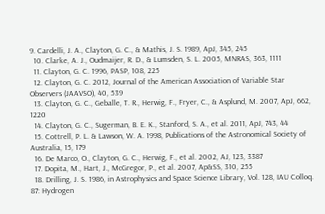9. Cardelli, J. A., Clayton, G. C., & Mathis, J. S. 1989, ApJ, 345, 245
  10. Clarke, A. J., Oudmaijer, R. D., & Lumsden, S. L. 2005, MNRAS, 363, 1111
  11. Clayton, G. C. 1996, PASP, 108, 225
  12. Clayton, G. C. 2012, Journal of the American Association of Variable Star Observers (JAAVSO), 40, 539
  13. Clayton, G. C., Geballe, T. R., Herwig, F., Fryer, C., & Asplund, M. 2007, ApJ, 662, 1220
  14. Clayton, G. C., Sugerman, B. E. K., Stanford, S. A., et al. 2011, ApJ, 743, 44
  15. Cottrell, P. L. & Lawson, W. A. 1998, Publications of the Astronomical Society of Australia, 15, 179
  16. De Marco, O., Clayton, G. C., Herwig, F., et al. 2002, AJ, 123, 3387
  17. Dopita, M., Hart, J., McGregor, P., et al. 2007, Ap&SS, 310, 255
  18. Drilling, J. S. 1986, in Astrophysics and Space Science Library, Vol. 128, IAU Colloq. 87: Hydrogen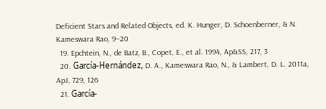Deficient Stars and Related Objects, ed. K. Hunger, D. Schoenberner, & N. Kameswara Rao, 9–20
  19. Epchtein, N., de Batz, B., Copet, E., et al. 1994, Ap&SS, 217, 3
  20. García-Hernández, D. A., Kameswara Rao, N., & Lambert, D. L. 2011a, ApJ, 729, 126
  21. García-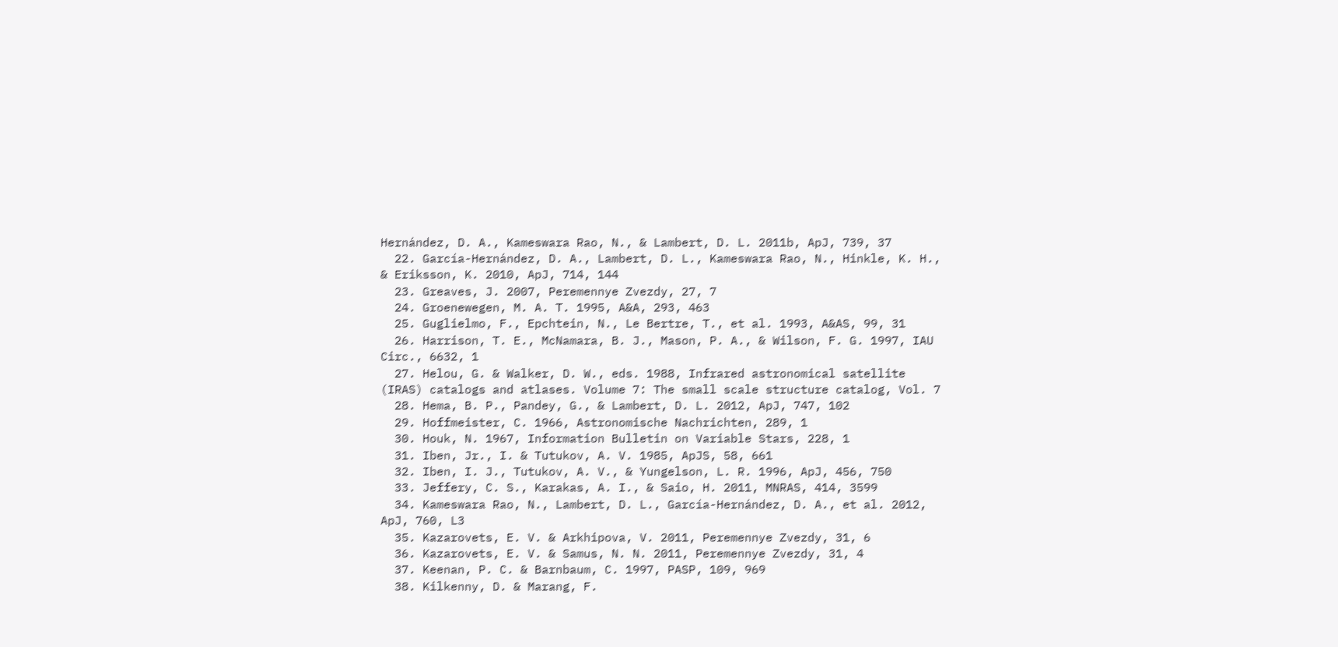Hernández, D. A., Kameswara Rao, N., & Lambert, D. L. 2011b, ApJ, 739, 37
  22. García-Hernández, D. A., Lambert, D. L., Kameswara Rao, N., Hinkle, K. H., & Eriksson, K. 2010, ApJ, 714, 144
  23. Greaves, J. 2007, Peremennye Zvezdy, 27, 7
  24. Groenewegen, M. A. T. 1995, A&A, 293, 463
  25. Guglielmo, F., Epchtein, N., Le Bertre, T., et al. 1993, A&AS, 99, 31
  26. Harrison, T. E., McNamara, B. J., Mason, P. A., & Wilson, F. G. 1997, IAU Circ., 6632, 1
  27. Helou, G. & Walker, D. W., eds. 1988, Infrared astronomical satellite (IRAS) catalogs and atlases. Volume 7: The small scale structure catalog, Vol. 7
  28. Hema, B. P., Pandey, G., & Lambert, D. L. 2012, ApJ, 747, 102
  29. Hoffmeister, C. 1966, Astronomische Nachrichten, 289, 1
  30. Houk, N. 1967, Information Bulletin on Variable Stars, 228, 1
  31. Iben, Jr., I. & Tutukov, A. V. 1985, ApJS, 58, 661
  32. Iben, I. J., Tutukov, A. V., & Yungelson, L. R. 1996, ApJ, 456, 750
  33. Jeffery, C. S., Karakas, A. I., & Saio, H. 2011, MNRAS, 414, 3599
  34. Kameswara Rao, N., Lambert, D. L., García-Hernández, D. A., et al. 2012, ApJ, 760, L3
  35. Kazarovets, E. V. & Arkhipova, V. 2011, Peremennye Zvezdy, 31, 6
  36. Kazarovets, E. V. & Samus, N. N. 2011, Peremennye Zvezdy, 31, 4
  37. Keenan, P. C. & Barnbaum, C. 1997, PASP, 109, 969
  38. Kilkenny, D. & Marang, F.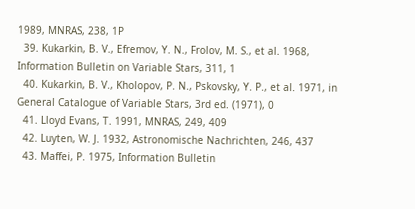1989, MNRAS, 238, 1P
  39. Kukarkin, B. V., Efremov, Y. N., Frolov, M. S., et al. 1968, Information Bulletin on Variable Stars, 311, 1
  40. Kukarkin, B. V., Kholopov, P. N., Pskovsky, Y. P., et al. 1971, in General Catalogue of Variable Stars, 3rd ed. (1971), 0
  41. Lloyd Evans, T. 1991, MNRAS, 249, 409
  42. Luyten, W. J. 1932, Astronomische Nachrichten, 246, 437
  43. Maffei, P. 1975, Information Bulletin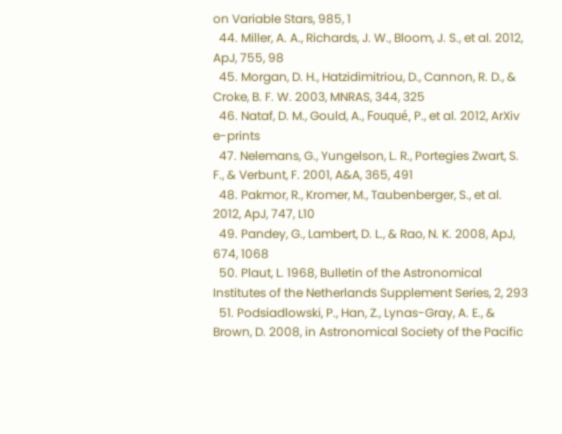on Variable Stars, 985, 1
  44. Miller, A. A., Richards, J. W., Bloom, J. S., et al. 2012, ApJ, 755, 98
  45. Morgan, D. H., Hatzidimitriou, D., Cannon, R. D., & Croke, B. F. W. 2003, MNRAS, 344, 325
  46. Nataf, D. M., Gould, A., Fouqué, P., et al. 2012, ArXiv e-prints
  47. Nelemans, G., Yungelson, L. R., Portegies Zwart, S. F., & Verbunt, F. 2001, A&A, 365, 491
  48. Pakmor, R., Kromer, M., Taubenberger, S., et al. 2012, ApJ, 747, L10
  49. Pandey, G., Lambert, D. L., & Rao, N. K. 2008, ApJ, 674, 1068
  50. Plaut, L. 1968, Bulletin of the Astronomical Institutes of the Netherlands Supplement Series, 2, 293
  51. Podsiadlowski, P., Han, Z., Lynas-Gray, A. E., & Brown, D. 2008, in Astronomical Society of the Pacific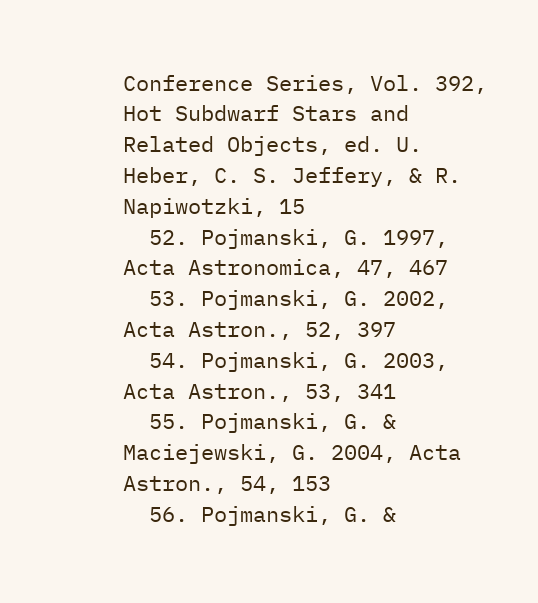Conference Series, Vol. 392, Hot Subdwarf Stars and Related Objects, ed. U. Heber, C. S. Jeffery, & R. Napiwotzki, 15
  52. Pojmanski, G. 1997, Acta Astronomica, 47, 467
  53. Pojmanski, G. 2002, Acta Astron., 52, 397
  54. Pojmanski, G. 2003, Acta Astron., 53, 341
  55. Pojmanski, G. & Maciejewski, G. 2004, Acta Astron., 54, 153
  56. Pojmanski, G. &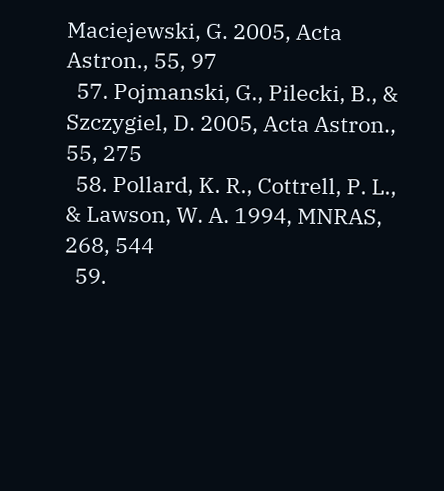Maciejewski, G. 2005, Acta Astron., 55, 97
  57. Pojmanski, G., Pilecki, B., & Szczygiel, D. 2005, Acta Astron., 55, 275
  58. Pollard, K. R., Cottrell, P. L., & Lawson, W. A. 1994, MNRAS, 268, 544
  59.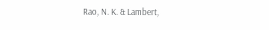Rao, N. K. & Lambert,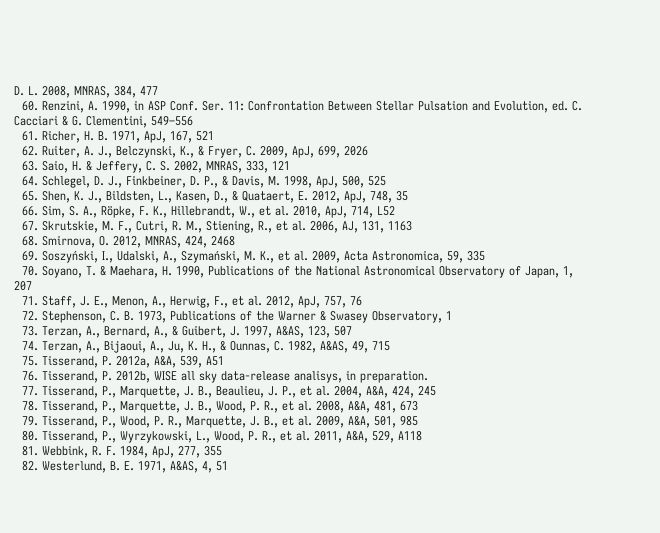D. L. 2008, MNRAS, 384, 477
  60. Renzini, A. 1990, in ASP Conf. Ser. 11: Confrontation Between Stellar Pulsation and Evolution, ed. C. Cacciari & G. Clementini, 549–556
  61. Richer, H. B. 1971, ApJ, 167, 521
  62. Ruiter, A. J., Belczynski, K., & Fryer, C. 2009, ApJ, 699, 2026
  63. Saio, H. & Jeffery, C. S. 2002, MNRAS, 333, 121
  64. Schlegel, D. J., Finkbeiner, D. P., & Davis, M. 1998, ApJ, 500, 525
  65. Shen, K. J., Bildsten, L., Kasen, D., & Quataert, E. 2012, ApJ, 748, 35
  66. Sim, S. A., Röpke, F. K., Hillebrandt, W., et al. 2010, ApJ, 714, L52
  67. Skrutskie, M. F., Cutri, R. M., Stiening, R., et al. 2006, AJ, 131, 1163
  68. Smirnova, O. 2012, MNRAS, 424, 2468
  69. Soszyński, I., Udalski, A., Szymański, M. K., et al. 2009, Acta Astronomica, 59, 335
  70. Soyano, T. & Maehara, H. 1990, Publications of the National Astronomical Observatory of Japan, 1, 207
  71. Staff, J. E., Menon, A., Herwig, F., et al. 2012, ApJ, 757, 76
  72. Stephenson, C. B. 1973, Publications of the Warner & Swasey Observatory, 1
  73. Terzan, A., Bernard, A., & Guibert, J. 1997, A&AS, 123, 507
  74. Terzan, A., Bijaoui, A., Ju, K. H., & Ounnas, C. 1982, A&AS, 49, 715
  75. Tisserand, P. 2012a, A&A, 539, A51
  76. Tisserand, P. 2012b, WISE all sky data-release analisys, in preparation.
  77. Tisserand, P., Marquette, J. B., Beaulieu, J. P., et al. 2004, A&A, 424, 245
  78. Tisserand, P., Marquette, J. B., Wood, P. R., et al. 2008, A&A, 481, 673
  79. Tisserand, P., Wood, P. R., Marquette, J. B., et al. 2009, A&A, 501, 985
  80. Tisserand, P., Wyrzykowski, L., Wood, P. R., et al. 2011, A&A, 529, A118
  81. Webbink, R. F. 1984, ApJ, 277, 355
  82. Westerlund, B. E. 1971, A&AS, 4, 51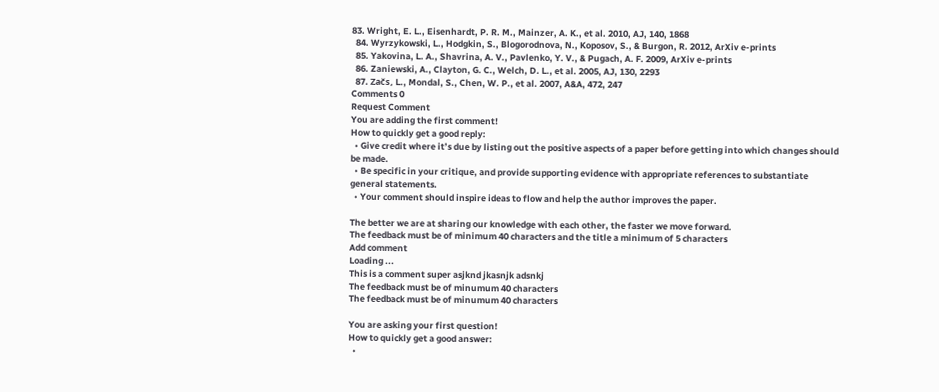83. Wright, E. L., Eisenhardt, P. R. M., Mainzer, A. K., et al. 2010, AJ, 140, 1868
  84. Wyrzykowski, L., Hodgkin, S., Blogorodnova, N., Koposov, S., & Burgon, R. 2012, ArXiv e-prints
  85. Yakovina, L. A., Shavrina, A. V., Pavlenko, Y. V., & Pugach, A. F. 2009, ArXiv e-prints
  86. Zaniewski, A., Clayton, G. C., Welch, D. L., et al. 2005, AJ, 130, 2293
  87. Začs, L., Mondal, S., Chen, W. P., et al. 2007, A&A, 472, 247
Comments 0
Request Comment
You are adding the first comment!
How to quickly get a good reply:
  • Give credit where it’s due by listing out the positive aspects of a paper before getting into which changes should be made.
  • Be specific in your critique, and provide supporting evidence with appropriate references to substantiate general statements.
  • Your comment should inspire ideas to flow and help the author improves the paper.

The better we are at sharing our knowledge with each other, the faster we move forward.
The feedback must be of minimum 40 characters and the title a minimum of 5 characters
Add comment
Loading ...
This is a comment super asjknd jkasnjk adsnkj
The feedback must be of minumum 40 characters
The feedback must be of minumum 40 characters

You are asking your first question!
How to quickly get a good answer:
  •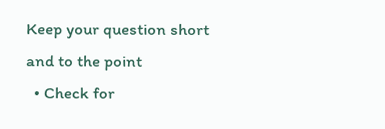Keep your question short and to the point
  • Check for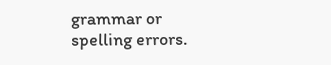grammar or spelling errors.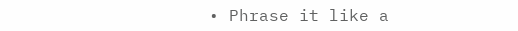• Phrase it like a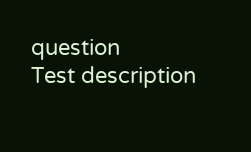question
Test description